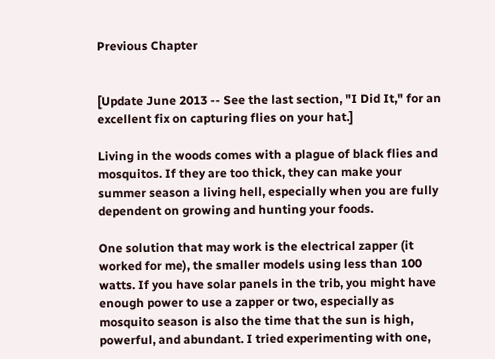Previous Chapter


[Update June 2013 -- See the last section, "I Did It," for an excellent fix on capturing flies on your hat.]

Living in the woods comes with a plague of black flies and mosquitos. If they are too thick, they can make your summer season a living hell, especially when you are fully dependent on growing and hunting your foods.

One solution that may work is the electrical zapper (it worked for me), the smaller models using less than 100 watts. If you have solar panels in the trib, you might have enough power to use a zapper or two, especially as mosquito season is also the time that the sun is high, powerful, and abundant. I tried experimenting with one,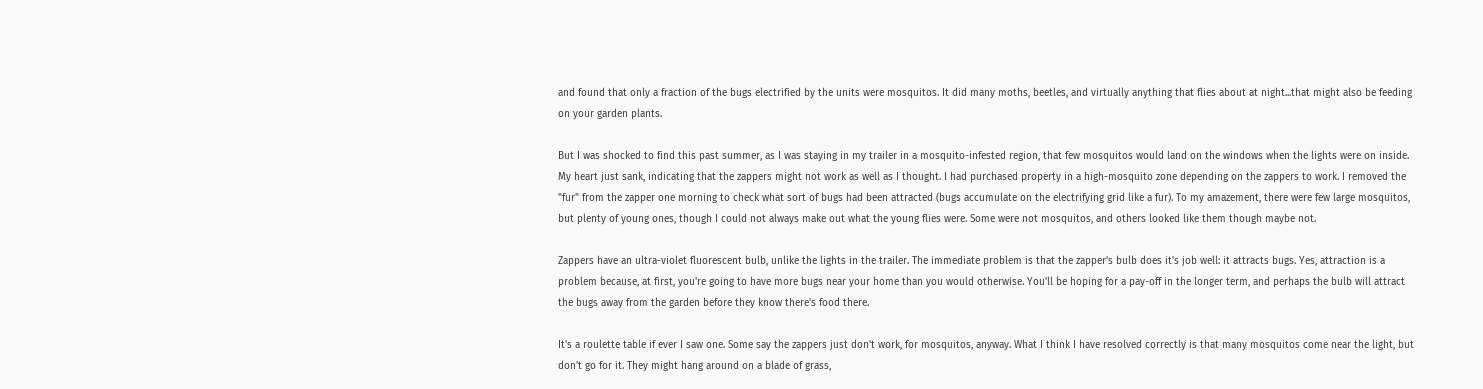and found that only a fraction of the bugs electrified by the units were mosquitos. It did many moths, beetles, and virtually anything that flies about at night...that might also be feeding on your garden plants.

But I was shocked to find this past summer, as I was staying in my trailer in a mosquito-infested region, that few mosquitos would land on the windows when the lights were on inside. My heart just sank, indicating that the zappers might not work as well as I thought. I had purchased property in a high-mosquito zone depending on the zappers to work. I removed the "fur" from the zapper one morning to check what sort of bugs had been attracted (bugs accumulate on the electrifying grid like a fur). To my amazement, there were few large mosquitos, but plenty of young ones, though I could not always make out what the young flies were. Some were not mosquitos, and others looked like them though maybe not.

Zappers have an ultra-violet fluorescent bulb, unlike the lights in the trailer. The immediate problem is that the zapper's bulb does it's job well: it attracts bugs. Yes, attraction is a problem because, at first, you're going to have more bugs near your home than you would otherwise. You'll be hoping for a pay-off in the longer term, and perhaps the bulb will attract the bugs away from the garden before they know there's food there.

It's a roulette table if ever I saw one. Some say the zappers just don't work, for mosquitos, anyway. What I think I have resolved correctly is that many mosquitos come near the light, but don't go for it. They might hang around on a blade of grass,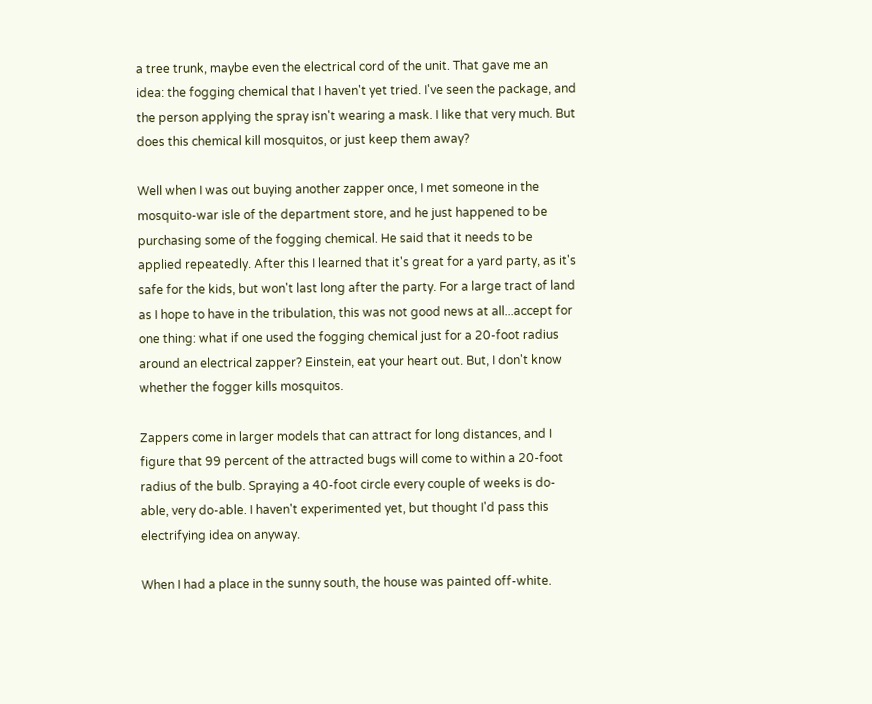a tree trunk, maybe even the electrical cord of the unit. That gave me an idea: the fogging chemical that I haven't yet tried. I've seen the package, and the person applying the spray isn't wearing a mask. I like that very much. But does this chemical kill mosquitos, or just keep them away?

Well when I was out buying another zapper once, I met someone in the mosquito-war isle of the department store, and he just happened to be purchasing some of the fogging chemical. He said that it needs to be applied repeatedly. After this I learned that it's great for a yard party, as it's safe for the kids, but won't last long after the party. For a large tract of land as I hope to have in the tribulation, this was not good news at all...accept for one thing: what if one used the fogging chemical just for a 20-foot radius around an electrical zapper? Einstein, eat your heart out. But, I don't know whether the fogger kills mosquitos.

Zappers come in larger models that can attract for long distances, and I figure that 99 percent of the attracted bugs will come to within a 20-foot radius of the bulb. Spraying a 40-foot circle every couple of weeks is do-able, very do-able. I haven't experimented yet, but thought I'd pass this electrifying idea on anyway.

When I had a place in the sunny south, the house was painted off-white.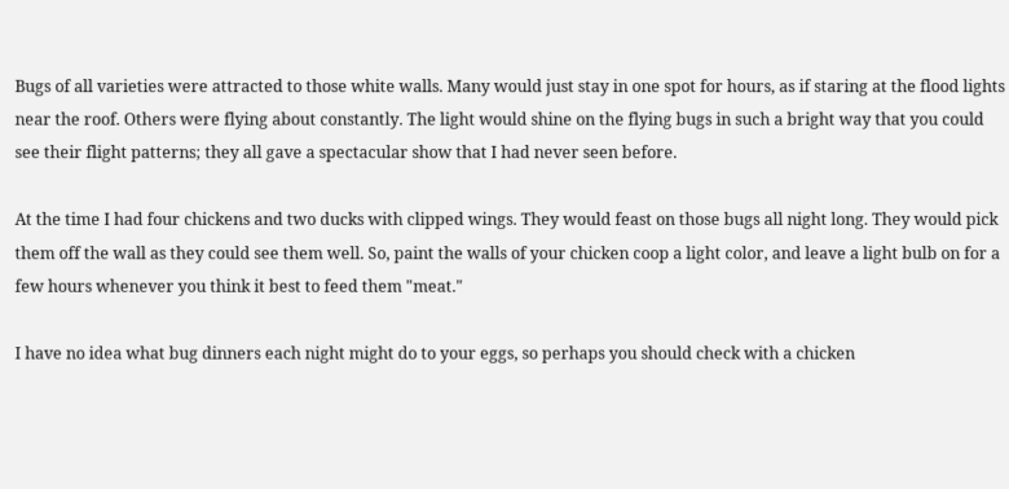Bugs of all varieties were attracted to those white walls. Many would just stay in one spot for hours, as if staring at the flood lights near the roof. Others were flying about constantly. The light would shine on the flying bugs in such a bright way that you could see their flight patterns; they all gave a spectacular show that I had never seen before.

At the time I had four chickens and two ducks with clipped wings. They would feast on those bugs all night long. They would pick them off the wall as they could see them well. So, paint the walls of your chicken coop a light color, and leave a light bulb on for a few hours whenever you think it best to feed them "meat."

I have no idea what bug dinners each night might do to your eggs, so perhaps you should check with a chicken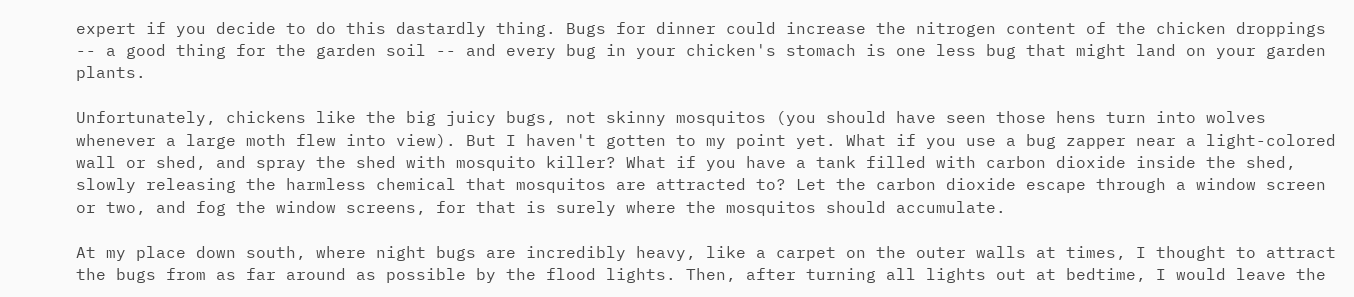expert if you decide to do this dastardly thing. Bugs for dinner could increase the nitrogen content of the chicken droppings -- a good thing for the garden soil -- and every bug in your chicken's stomach is one less bug that might land on your garden plants.

Unfortunately, chickens like the big juicy bugs, not skinny mosquitos (you should have seen those hens turn into wolves whenever a large moth flew into view). But I haven't gotten to my point yet. What if you use a bug zapper near a light-colored wall or shed, and spray the shed with mosquito killer? What if you have a tank filled with carbon dioxide inside the shed, slowly releasing the harmless chemical that mosquitos are attracted to? Let the carbon dioxide escape through a window screen or two, and fog the window screens, for that is surely where the mosquitos should accumulate.

At my place down south, where night bugs are incredibly heavy, like a carpet on the outer walls at times, I thought to attract the bugs from as far around as possible by the flood lights. Then, after turning all lights out at bedtime, I would leave the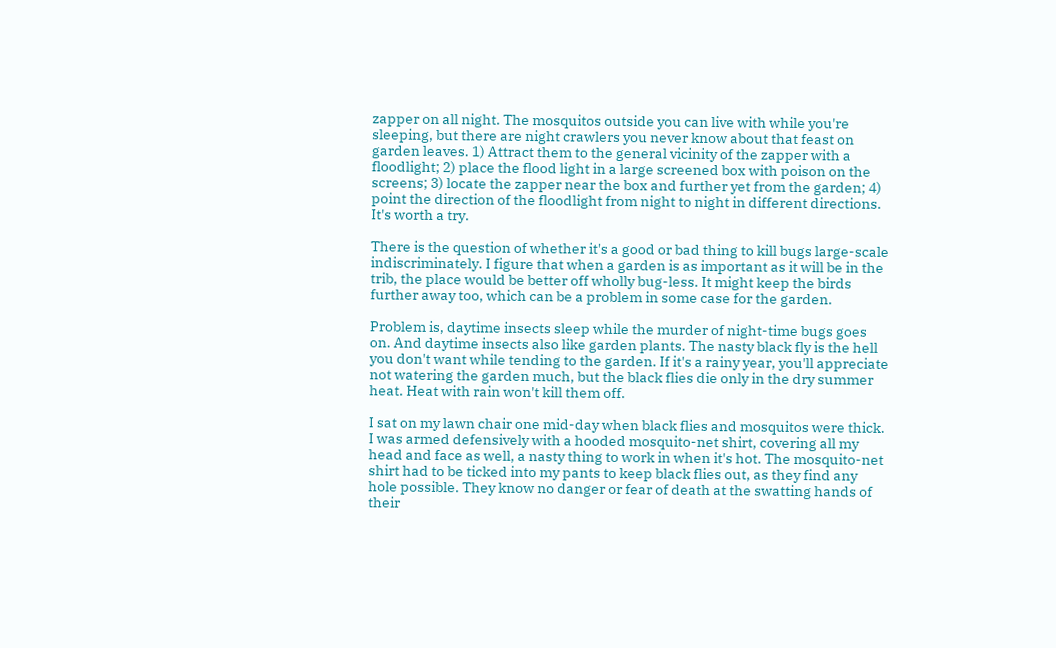zapper on all night. The mosquitos outside you can live with while you're sleeping, but there are night crawlers you never know about that feast on garden leaves. 1) Attract them to the general vicinity of the zapper with a floodlight; 2) place the flood light in a large screened box with poison on the screens; 3) locate the zapper near the box and further yet from the garden; 4) point the direction of the floodlight from night to night in different directions. It's worth a try.

There is the question of whether it's a good or bad thing to kill bugs large-scale indiscriminately. I figure that when a garden is as important as it will be in the trib, the place would be better off wholly bug-less. It might keep the birds further away too, which can be a problem in some case for the garden.

Problem is, daytime insects sleep while the murder of night-time bugs goes on. And daytime insects also like garden plants. The nasty black fly is the hell you don't want while tending to the garden. If it's a rainy year, you'll appreciate not watering the garden much, but the black flies die only in the dry summer heat. Heat with rain won't kill them off.

I sat on my lawn chair one mid-day when black flies and mosquitos were thick. I was armed defensively with a hooded mosquito-net shirt, covering all my head and face as well, a nasty thing to work in when it's hot. The mosquito-net shirt had to be ticked into my pants to keep black flies out, as they find any hole possible. They know no danger or fear of death at the swatting hands of their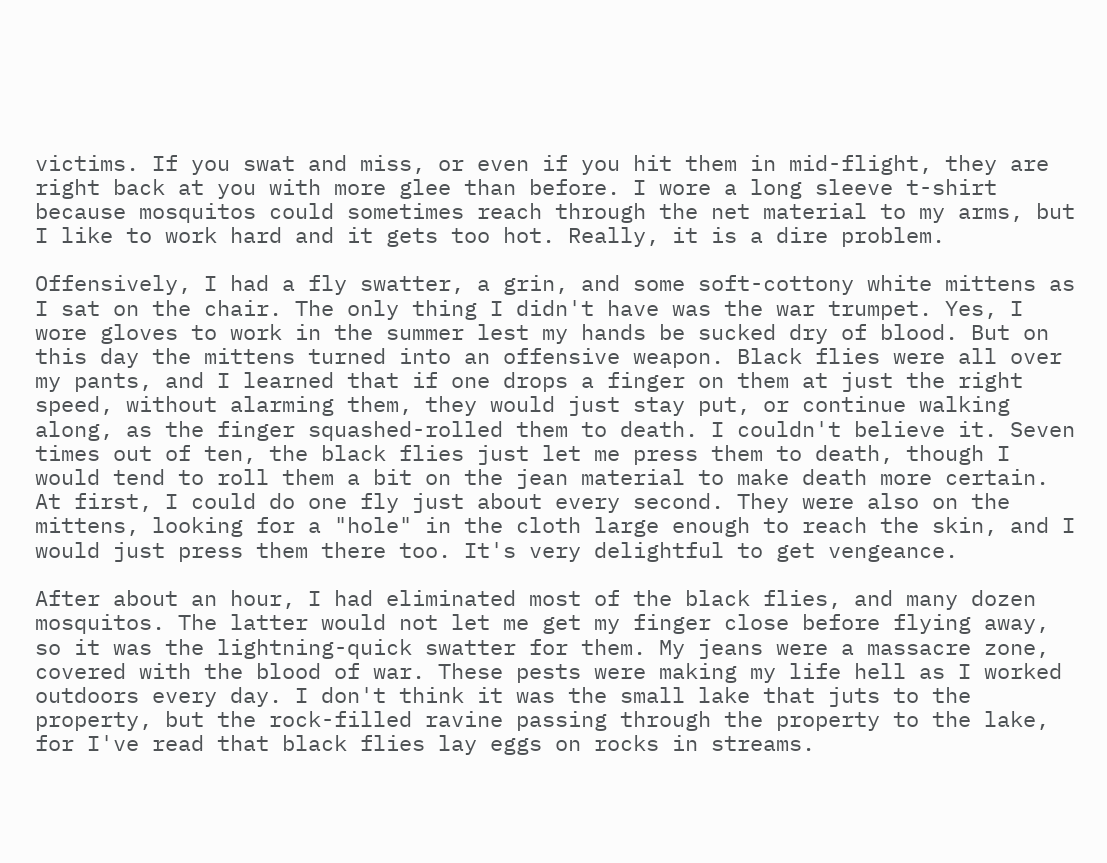victims. If you swat and miss, or even if you hit them in mid-flight, they are right back at you with more glee than before. I wore a long sleeve t-shirt because mosquitos could sometimes reach through the net material to my arms, but I like to work hard and it gets too hot. Really, it is a dire problem.

Offensively, I had a fly swatter, a grin, and some soft-cottony white mittens as I sat on the chair. The only thing I didn't have was the war trumpet. Yes, I wore gloves to work in the summer lest my hands be sucked dry of blood. But on this day the mittens turned into an offensive weapon. Black flies were all over my pants, and I learned that if one drops a finger on them at just the right speed, without alarming them, they would just stay put, or continue walking along, as the finger squashed-rolled them to death. I couldn't believe it. Seven times out of ten, the black flies just let me press them to death, though I would tend to roll them a bit on the jean material to make death more certain. At first, I could do one fly just about every second. They were also on the mittens, looking for a "hole" in the cloth large enough to reach the skin, and I would just press them there too. It's very delightful to get vengeance.

After about an hour, I had eliminated most of the black flies, and many dozen mosquitos. The latter would not let me get my finger close before flying away, so it was the lightning-quick swatter for them. My jeans were a massacre zone, covered with the blood of war. These pests were making my life hell as I worked outdoors every day. I don't think it was the small lake that juts to the property, but the rock-filled ravine passing through the property to the lake, for I've read that black flies lay eggs on rocks in streams.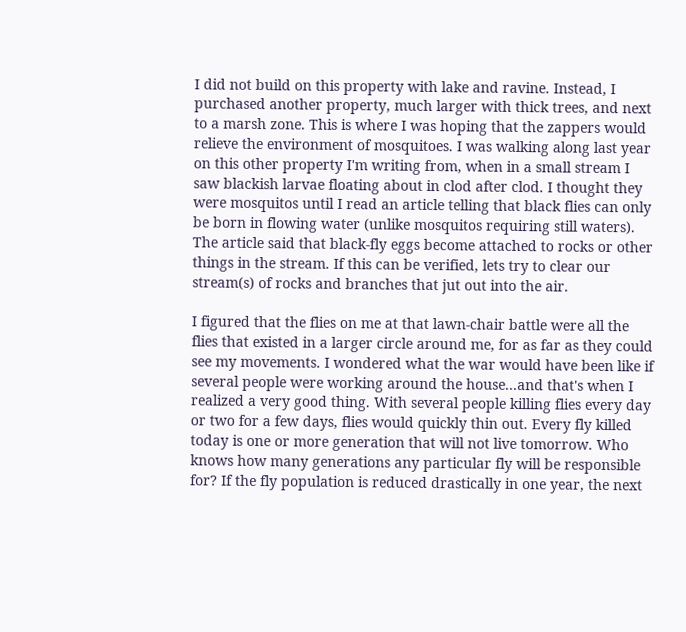I did not build on this property with lake and ravine. Instead, I purchased another property, much larger with thick trees, and next to a marsh zone. This is where I was hoping that the zappers would relieve the environment of mosquitoes. I was walking along last year on this other property I'm writing from, when in a small stream I saw blackish larvae floating about in clod after clod. I thought they were mosquitos until I read an article telling that black flies can only be born in flowing water (unlike mosquitos requiring still waters). The article said that black-fly eggs become attached to rocks or other things in the stream. If this can be verified, lets try to clear our stream(s) of rocks and branches that jut out into the air.

I figured that the flies on me at that lawn-chair battle were all the flies that existed in a larger circle around me, for as far as they could see my movements. I wondered what the war would have been like if several people were working around the house...and that's when I realized a very good thing. With several people killing flies every day or two for a few days, flies would quickly thin out. Every fly killed today is one or more generation that will not live tomorrow. Who knows how many generations any particular fly will be responsible for? If the fly population is reduced drastically in one year, the next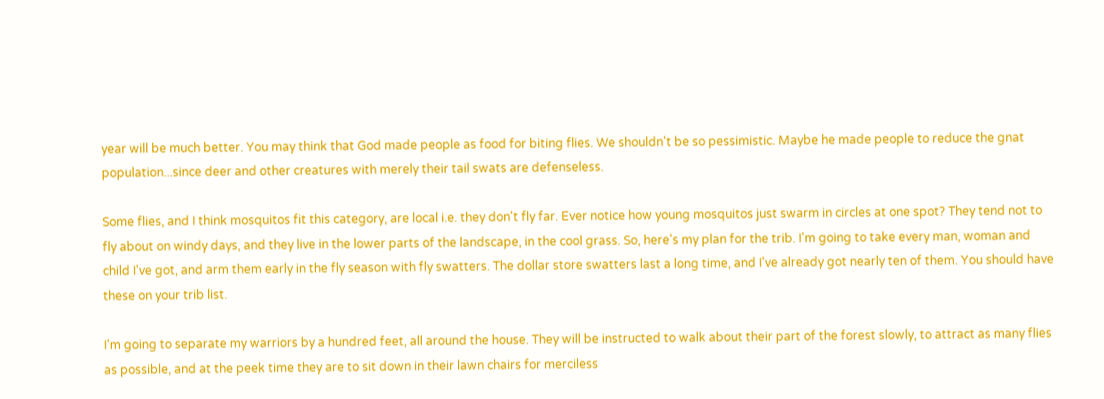year will be much better. You may think that God made people as food for biting flies. We shouldn't be so pessimistic. Maybe he made people to reduce the gnat population...since deer and other creatures with merely their tail swats are defenseless.

Some flies, and I think mosquitos fit this category, are local i.e. they don't fly far. Ever notice how young mosquitos just swarm in circles at one spot? They tend not to fly about on windy days, and they live in the lower parts of the landscape, in the cool grass. So, here's my plan for the trib. I'm going to take every man, woman and child I've got, and arm them early in the fly season with fly swatters. The dollar store swatters last a long time, and I've already got nearly ten of them. You should have these on your trib list.

I'm going to separate my warriors by a hundred feet, all around the house. They will be instructed to walk about their part of the forest slowly, to attract as many flies as possible, and at the peek time they are to sit down in their lawn chairs for merciless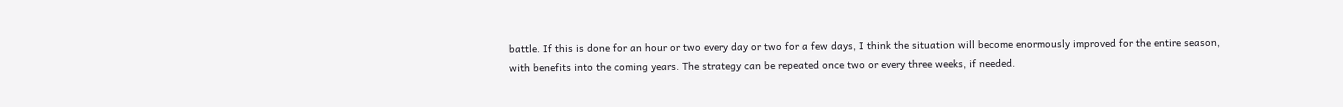battle. If this is done for an hour or two every day or two for a few days, I think the situation will become enormously improved for the entire season, with benefits into the coming years. The strategy can be repeated once two or every three weeks, if needed.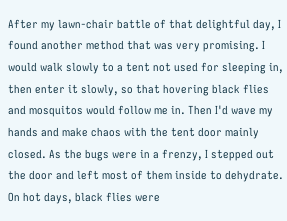After my lawn-chair battle of that delightful day, I found another method that was very promising. I would walk slowly to a tent not used for sleeping in, then enter it slowly, so that hovering black flies and mosquitos would follow me in. Then I'd wave my hands and make chaos with the tent door mainly closed. As the bugs were in a frenzy, I stepped out the door and left most of them inside to dehydrate. On hot days, black flies were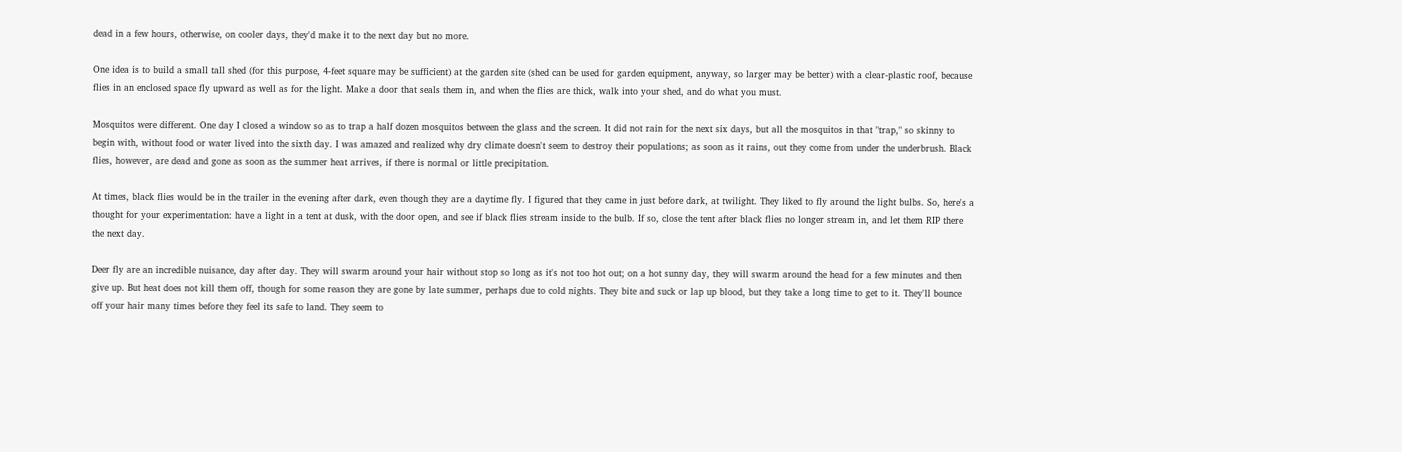dead in a few hours, otherwise, on cooler days, they'd make it to the next day but no more.

One idea is to build a small tall shed (for this purpose, 4-feet square may be sufficient) at the garden site (shed can be used for garden equipment, anyway, so larger may be better) with a clear-plastic roof, because flies in an enclosed space fly upward as well as for the light. Make a door that seals them in, and when the flies are thick, walk into your shed, and do what you must.

Mosquitos were different. One day I closed a window so as to trap a half dozen mosquitos between the glass and the screen. It did not rain for the next six days, but all the mosquitos in that "trap," so skinny to begin with, without food or water lived into the sixth day. I was amazed and realized why dry climate doesn't seem to destroy their populations; as soon as it rains, out they come from under the underbrush. Black flies, however, are dead and gone as soon as the summer heat arrives, if there is normal or little precipitation.

At times, black flies would be in the trailer in the evening after dark, even though they are a daytime fly. I figured that they came in just before dark, at twilight. They liked to fly around the light bulbs. So, here's a thought for your experimentation: have a light in a tent at dusk, with the door open, and see if black flies stream inside to the bulb. If so, close the tent after black flies no longer stream in, and let them RIP there the next day.

Deer fly are an incredible nuisance, day after day. They will swarm around your hair without stop so long as it's not too hot out; on a hot sunny day, they will swarm around the head for a few minutes and then give up. But heat does not kill them off, though for some reason they are gone by late summer, perhaps due to cold nights. They bite and suck or lap up blood, but they take a long time to get to it. They'll bounce off your hair many times before they feel its safe to land. They seem to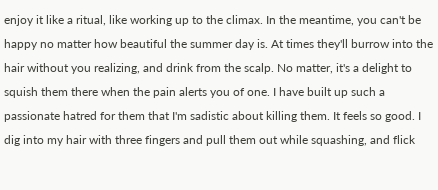enjoy it like a ritual, like working up to the climax. In the meantime, you can't be happy no matter how beautiful the summer day is. At times they'll burrow into the hair without you realizing, and drink from the scalp. No matter, it's a delight to squish them there when the pain alerts you of one. I have built up such a passionate hatred for them that I'm sadistic about killing them. It feels so good. I dig into my hair with three fingers and pull them out while squashing, and flick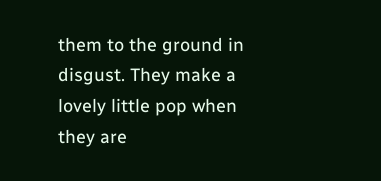them to the ground in disgust. They make a lovely little pop when they are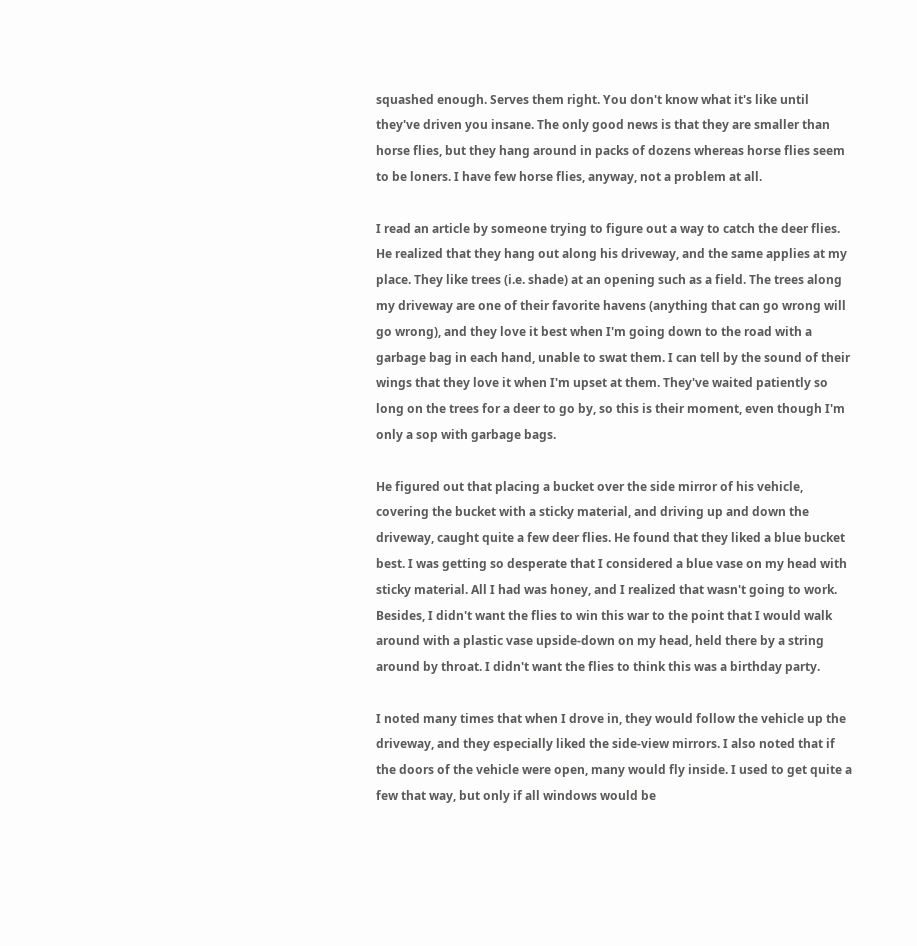squashed enough. Serves them right. You don't know what it's like until they've driven you insane. The only good news is that they are smaller than horse flies, but they hang around in packs of dozens whereas horse flies seem to be loners. I have few horse flies, anyway, not a problem at all.

I read an article by someone trying to figure out a way to catch the deer flies. He realized that they hang out along his driveway, and the same applies at my place. They like trees (i.e. shade) at an opening such as a field. The trees along my driveway are one of their favorite havens (anything that can go wrong will go wrong), and they love it best when I'm going down to the road with a garbage bag in each hand, unable to swat them. I can tell by the sound of their wings that they love it when I'm upset at them. They've waited patiently so long on the trees for a deer to go by, so this is their moment, even though I'm only a sop with garbage bags.

He figured out that placing a bucket over the side mirror of his vehicle, covering the bucket with a sticky material, and driving up and down the driveway, caught quite a few deer flies. He found that they liked a blue bucket best. I was getting so desperate that I considered a blue vase on my head with sticky material. All I had was honey, and I realized that wasn't going to work. Besides, I didn't want the flies to win this war to the point that I would walk around with a plastic vase upside-down on my head, held there by a string around by throat. I didn't want the flies to think this was a birthday party.

I noted many times that when I drove in, they would follow the vehicle up the driveway, and they especially liked the side-view mirrors. I also noted that if the doors of the vehicle were open, many would fly inside. I used to get quite a few that way, but only if all windows would be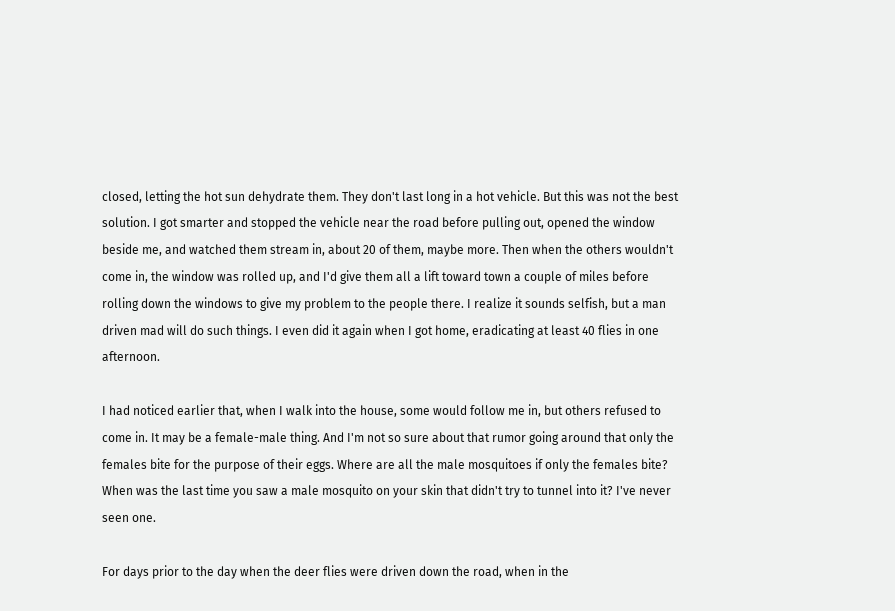closed, letting the hot sun dehydrate them. They don't last long in a hot vehicle. But this was not the best solution. I got smarter and stopped the vehicle near the road before pulling out, opened the window beside me, and watched them stream in, about 20 of them, maybe more. Then when the others wouldn't come in, the window was rolled up, and I'd give them all a lift toward town a couple of miles before rolling down the windows to give my problem to the people there. I realize it sounds selfish, but a man driven mad will do such things. I even did it again when I got home, eradicating at least 40 flies in one afternoon.

I had noticed earlier that, when I walk into the house, some would follow me in, but others refused to come in. It may be a female-male thing. And I'm not so sure about that rumor going around that only the females bite for the purpose of their eggs. Where are all the male mosquitoes if only the females bite? When was the last time you saw a male mosquito on your skin that didn't try to tunnel into it? I've never seen one.

For days prior to the day when the deer flies were driven down the road, when in the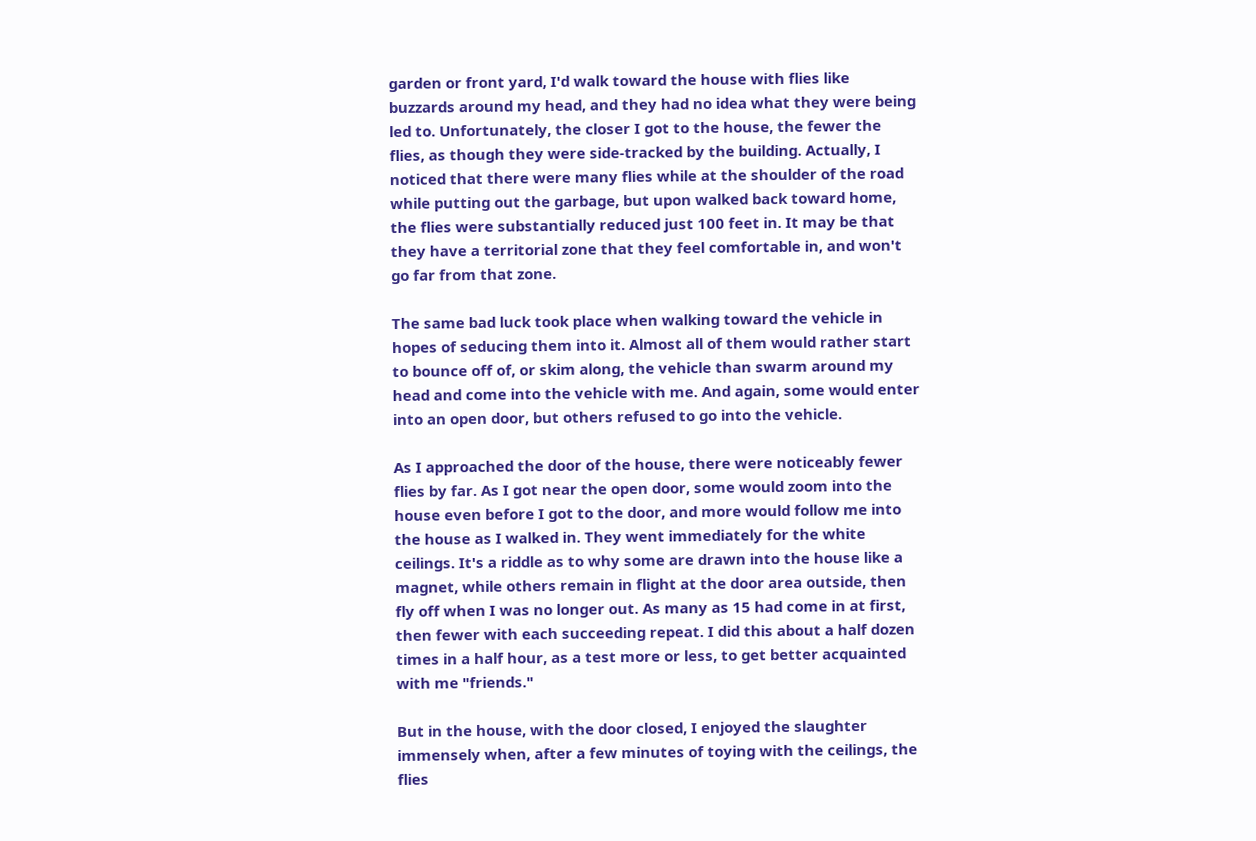garden or front yard, I'd walk toward the house with flies like buzzards around my head, and they had no idea what they were being led to. Unfortunately, the closer I got to the house, the fewer the flies, as though they were side-tracked by the building. Actually, I noticed that there were many flies while at the shoulder of the road while putting out the garbage, but upon walked back toward home, the flies were substantially reduced just 100 feet in. It may be that they have a territorial zone that they feel comfortable in, and won't go far from that zone.

The same bad luck took place when walking toward the vehicle in hopes of seducing them into it. Almost all of them would rather start to bounce off of, or skim along, the vehicle than swarm around my head and come into the vehicle with me. And again, some would enter into an open door, but others refused to go into the vehicle.

As I approached the door of the house, there were noticeably fewer flies by far. As I got near the open door, some would zoom into the house even before I got to the door, and more would follow me into the house as I walked in. They went immediately for the white ceilings. It's a riddle as to why some are drawn into the house like a magnet, while others remain in flight at the door area outside, then fly off when I was no longer out. As many as 15 had come in at first, then fewer with each succeeding repeat. I did this about a half dozen times in a half hour, as a test more or less, to get better acquainted with me "friends."

But in the house, with the door closed, I enjoyed the slaughter immensely when, after a few minutes of toying with the ceilings, the flies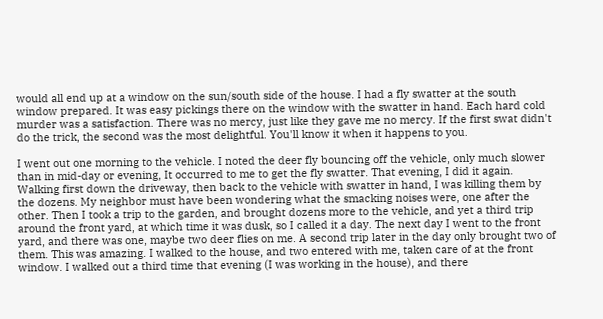would all end up at a window on the sun/south side of the house. I had a fly swatter at the south window prepared. It was easy pickings there on the window with the swatter in hand. Each hard cold murder was a satisfaction. There was no mercy, just like they gave me no mercy. If the first swat didn't do the trick, the second was the most delightful. You'll know it when it happens to you.

I went out one morning to the vehicle. I noted the deer fly bouncing off the vehicle, only much slower than in mid-day or evening, It occurred to me to get the fly swatter. That evening, I did it again. Walking first down the driveway, then back to the vehicle with swatter in hand, I was killing them by the dozens. My neighbor must have been wondering what the smacking noises were, one after the other. Then I took a trip to the garden, and brought dozens more to the vehicle, and yet a third trip around the front yard, at which time it was dusk, so I called it a day. The next day I went to the front yard, and there was one, maybe two deer flies on me. A second trip later in the day only brought two of them. This was amazing. I walked to the house, and two entered with me, taken care of at the front window. I walked out a third time that evening (I was working in the house), and there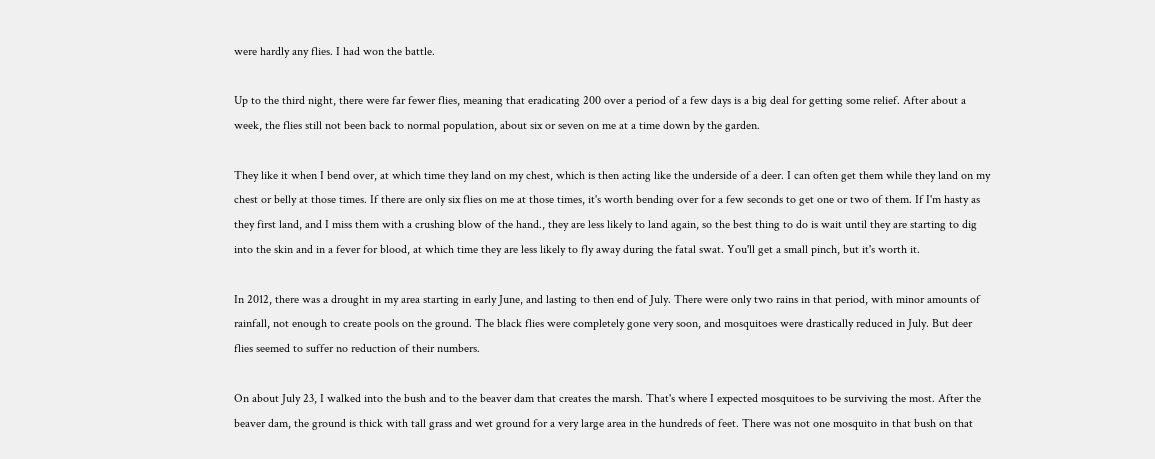were hardly any flies. I had won the battle.

Up to the third night, there were far fewer flies, meaning that eradicating 200 over a period of a few days is a big deal for getting some relief. After about a week, the flies still not been back to normal population, about six or seven on me at a time down by the garden.

They like it when I bend over, at which time they land on my chest, which is then acting like the underside of a deer. I can often get them while they land on my chest or belly at those times. If there are only six flies on me at those times, it's worth bending over for a few seconds to get one or two of them. If I'm hasty as they first land, and I miss them with a crushing blow of the hand., they are less likely to land again, so the best thing to do is wait until they are starting to dig into the skin and in a fever for blood, at which time they are less likely to fly away during the fatal swat. You'll get a small pinch, but it's worth it.

In 2012, there was a drought in my area starting in early June, and lasting to then end of July. There were only two rains in that period, with minor amounts of rainfall, not enough to create pools on the ground. The black flies were completely gone very soon, and mosquitoes were drastically reduced in July. But deer flies seemed to suffer no reduction of their numbers.

On about July 23, I walked into the bush and to the beaver dam that creates the marsh. That's where I expected mosquitoes to be surviving the most. After the beaver dam, the ground is thick with tall grass and wet ground for a very large area in the hundreds of feet. There was not one mosquito in that bush on that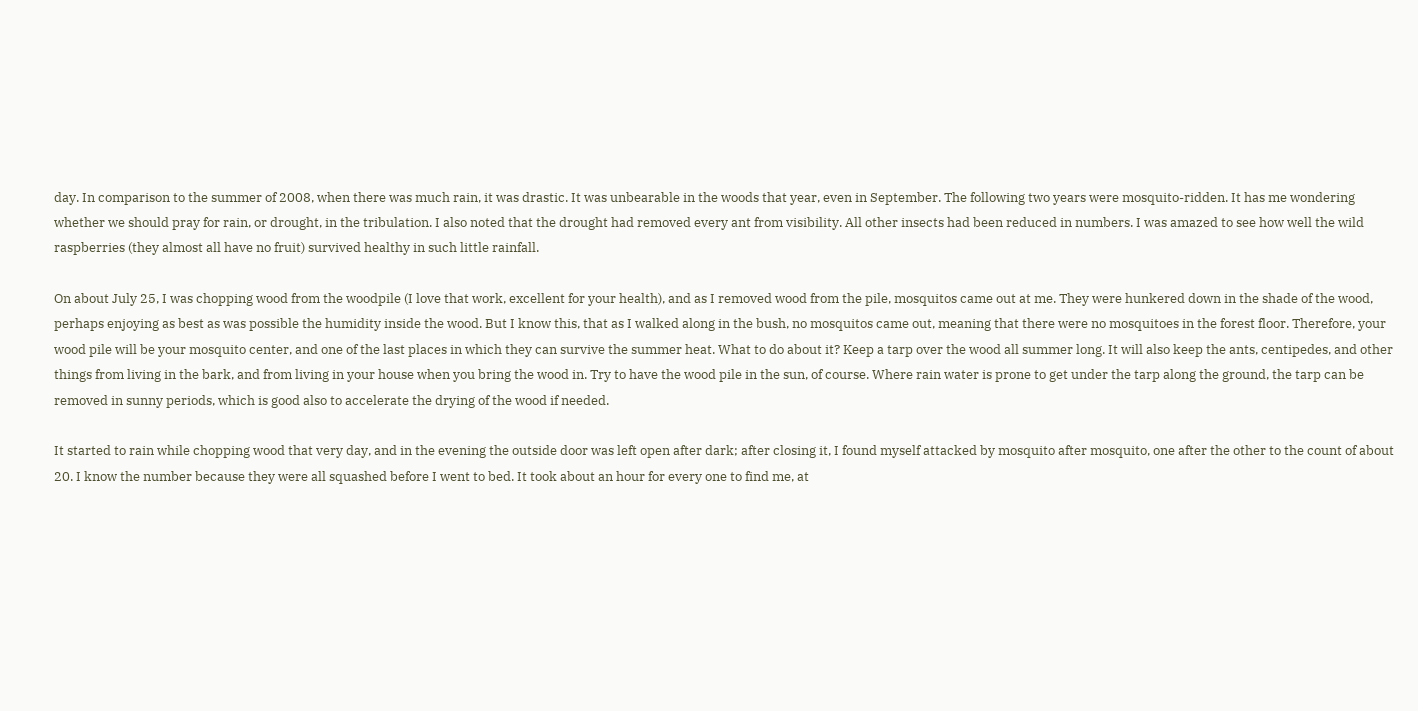day. In comparison to the summer of 2008, when there was much rain, it was drastic. It was unbearable in the woods that year, even in September. The following two years were mosquito-ridden. It has me wondering whether we should pray for rain, or drought, in the tribulation. I also noted that the drought had removed every ant from visibility. All other insects had been reduced in numbers. I was amazed to see how well the wild raspberries (they almost all have no fruit) survived healthy in such little rainfall.

On about July 25, I was chopping wood from the woodpile (I love that work, excellent for your health), and as I removed wood from the pile, mosquitos came out at me. They were hunkered down in the shade of the wood, perhaps enjoying as best as was possible the humidity inside the wood. But I know this, that as I walked along in the bush, no mosquitos came out, meaning that there were no mosquitoes in the forest floor. Therefore, your wood pile will be your mosquito center, and one of the last places in which they can survive the summer heat. What to do about it? Keep a tarp over the wood all summer long. It will also keep the ants, centipedes, and other things from living in the bark, and from living in your house when you bring the wood in. Try to have the wood pile in the sun, of course. Where rain water is prone to get under the tarp along the ground, the tarp can be removed in sunny periods, which is good also to accelerate the drying of the wood if needed.

It started to rain while chopping wood that very day, and in the evening the outside door was left open after dark; after closing it, I found myself attacked by mosquito after mosquito, one after the other to the count of about 20. I know the number because they were all squashed before I went to bed. It took about an hour for every one to find me, at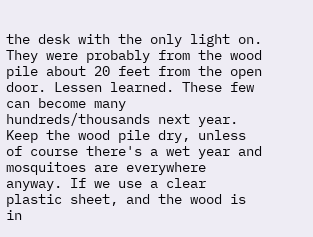the desk with the only light on. They were probably from the wood pile about 20 feet from the open door. Lessen learned. These few can become many hundreds/thousands next year. Keep the wood pile dry, unless of course there's a wet year and mosquitoes are everywhere anyway. If we use a clear plastic sheet, and the wood is in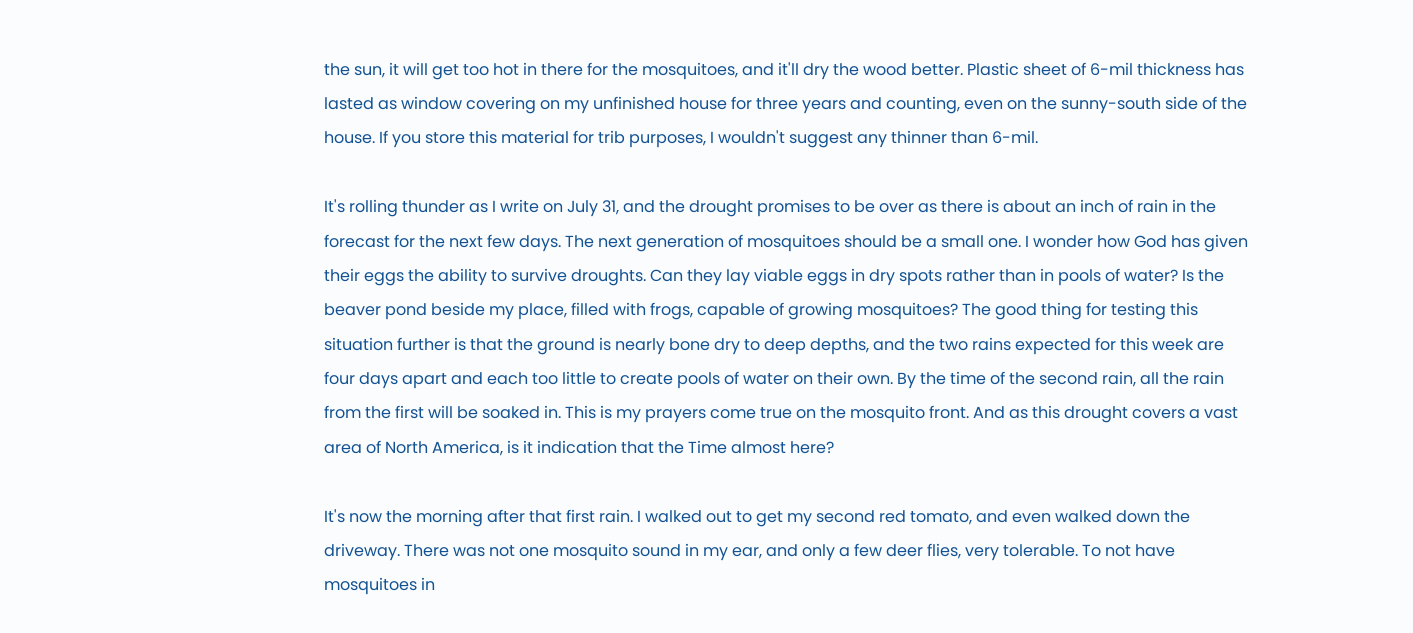the sun, it will get too hot in there for the mosquitoes, and it'll dry the wood better. Plastic sheet of 6-mil thickness has lasted as window covering on my unfinished house for three years and counting, even on the sunny-south side of the house. If you store this material for trib purposes, I wouldn't suggest any thinner than 6-mil.

It's rolling thunder as I write on July 31, and the drought promises to be over as there is about an inch of rain in the forecast for the next few days. The next generation of mosquitoes should be a small one. I wonder how God has given their eggs the ability to survive droughts. Can they lay viable eggs in dry spots rather than in pools of water? Is the beaver pond beside my place, filled with frogs, capable of growing mosquitoes? The good thing for testing this situation further is that the ground is nearly bone dry to deep depths, and the two rains expected for this week are four days apart and each too little to create pools of water on their own. By the time of the second rain, all the rain from the first will be soaked in. This is my prayers come true on the mosquito front. And as this drought covers a vast area of North America, is it indication that the Time almost here?

It's now the morning after that first rain. I walked out to get my second red tomato, and even walked down the driveway. There was not one mosquito sound in my ear, and only a few deer flies, very tolerable. To not have mosquitoes in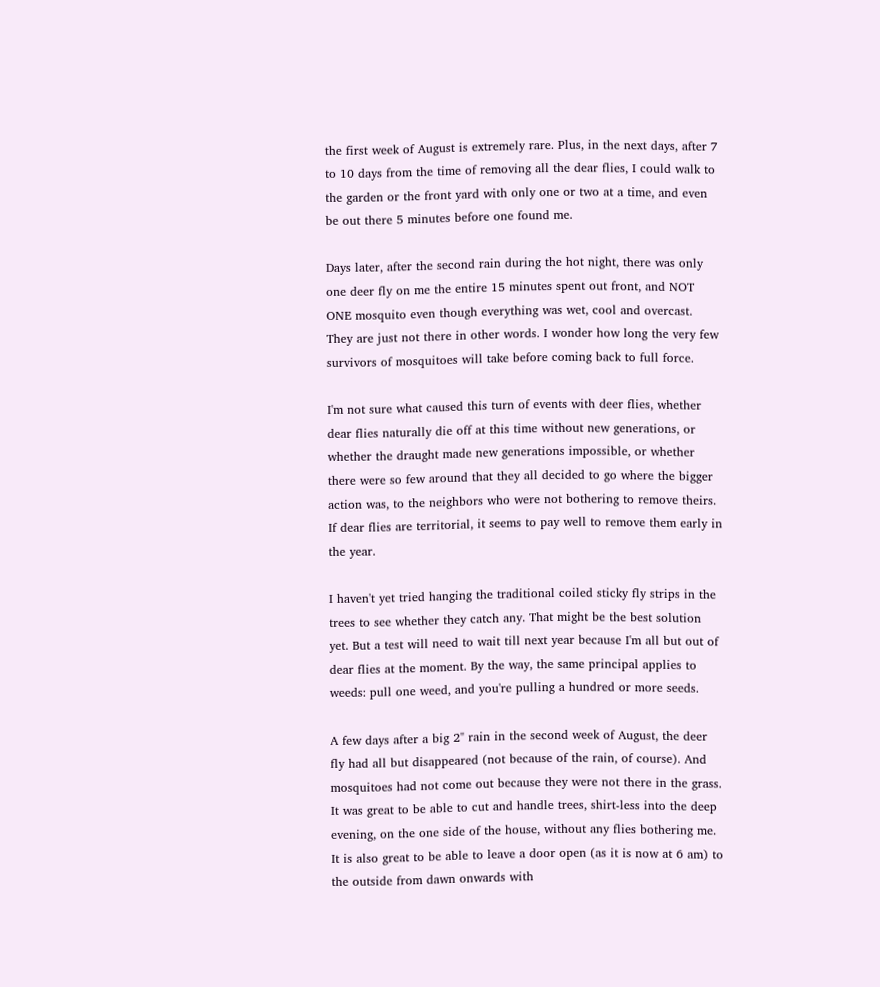the first week of August is extremely rare. Plus, in the next days, after 7 to 10 days from the time of removing all the dear flies, I could walk to the garden or the front yard with only one or two at a time, and even be out there 5 minutes before one found me.

Days later, after the second rain during the hot night, there was only one deer fly on me the entire 15 minutes spent out front, and NOT ONE mosquito even though everything was wet, cool and overcast. They are just not there in other words. I wonder how long the very few survivors of mosquitoes will take before coming back to full force.

I'm not sure what caused this turn of events with deer flies, whether dear flies naturally die off at this time without new generations, or whether the draught made new generations impossible, or whether there were so few around that they all decided to go where the bigger action was, to the neighbors who were not bothering to remove theirs. If dear flies are territorial, it seems to pay well to remove them early in the year.

I haven't yet tried hanging the traditional coiled sticky fly strips in the trees to see whether they catch any. That might be the best solution yet. But a test will need to wait till next year because I'm all but out of dear flies at the moment. By the way, the same principal applies to weeds: pull one weed, and you're pulling a hundred or more seeds.

A few days after a big 2" rain in the second week of August, the deer fly had all but disappeared (not because of the rain, of course). And mosquitoes had not come out because they were not there in the grass. It was great to be able to cut and handle trees, shirt-less into the deep evening, on the one side of the house, without any flies bothering me. It is also great to be able to leave a door open (as it is now at 6 am) to the outside from dawn onwards with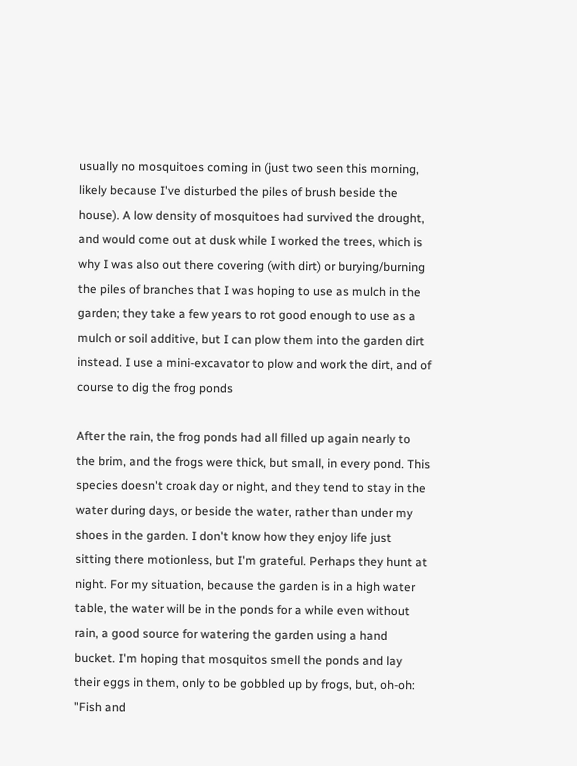usually no mosquitoes coming in (just two seen this morning, likely because I've disturbed the piles of brush beside the house). A low density of mosquitoes had survived the drought, and would come out at dusk while I worked the trees, which is why I was also out there covering (with dirt) or burying/burning the piles of branches that I was hoping to use as mulch in the garden; they take a few years to rot good enough to use as a mulch or soil additive, but I can plow them into the garden dirt instead. I use a mini-excavator to plow and work the dirt, and of course to dig the frog ponds

After the rain, the frog ponds had all filled up again nearly to the brim, and the frogs were thick, but small, in every pond. This species doesn't croak day or night, and they tend to stay in the water during days, or beside the water, rather than under my shoes in the garden. I don't know how they enjoy life just sitting there motionless, but I'm grateful. Perhaps they hunt at night. For my situation, because the garden is in a high water table, the water will be in the ponds for a while even without rain, a good source for watering the garden using a hand bucket. I'm hoping that mosquitos smell the ponds and lay their eggs in them, only to be gobbled up by frogs, but, oh-oh: "Fish and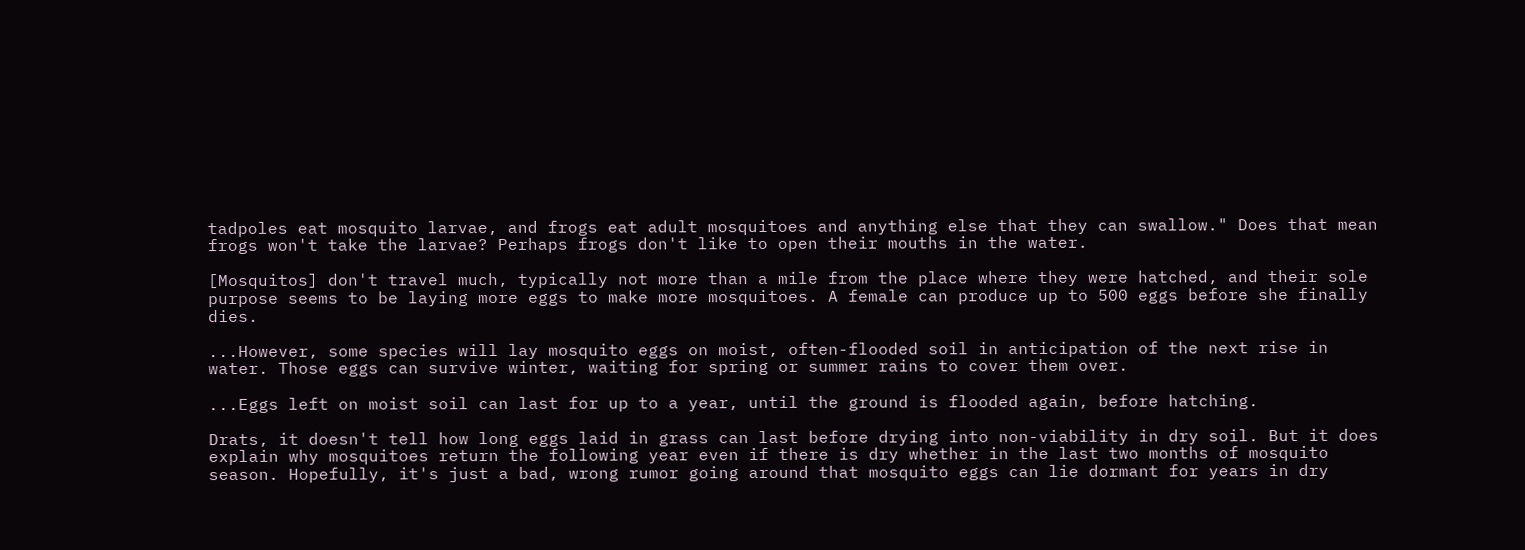tadpoles eat mosquito larvae, and frogs eat adult mosquitoes and anything else that they can swallow." Does that mean frogs won't take the larvae? Perhaps frogs don't like to open their mouths in the water.

[Mosquitos] don't travel much, typically not more than a mile from the place where they were hatched, and their sole purpose seems to be laying more eggs to make more mosquitoes. A female can produce up to 500 eggs before she finally dies.

...However, some species will lay mosquito eggs on moist, often-flooded soil in anticipation of the next rise in water. Those eggs can survive winter, waiting for spring or summer rains to cover them over.

...Eggs left on moist soil can last for up to a year, until the ground is flooded again, before hatching.

Drats, it doesn't tell how long eggs laid in grass can last before drying into non-viability in dry soil. But it does explain why mosquitoes return the following year even if there is dry whether in the last two months of mosquito season. Hopefully, it's just a bad, wrong rumor going around that mosquito eggs can lie dormant for years in dry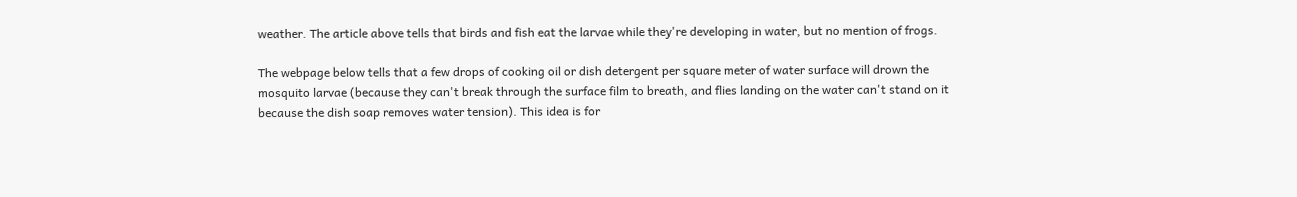weather. The article above tells that birds and fish eat the larvae while they're developing in water, but no mention of frogs.

The webpage below tells that a few drops of cooking oil or dish detergent per square meter of water surface will drown the mosquito larvae (because they can't break through the surface film to breath, and flies landing on the water can't stand on it because the dish soap removes water tension). This idea is for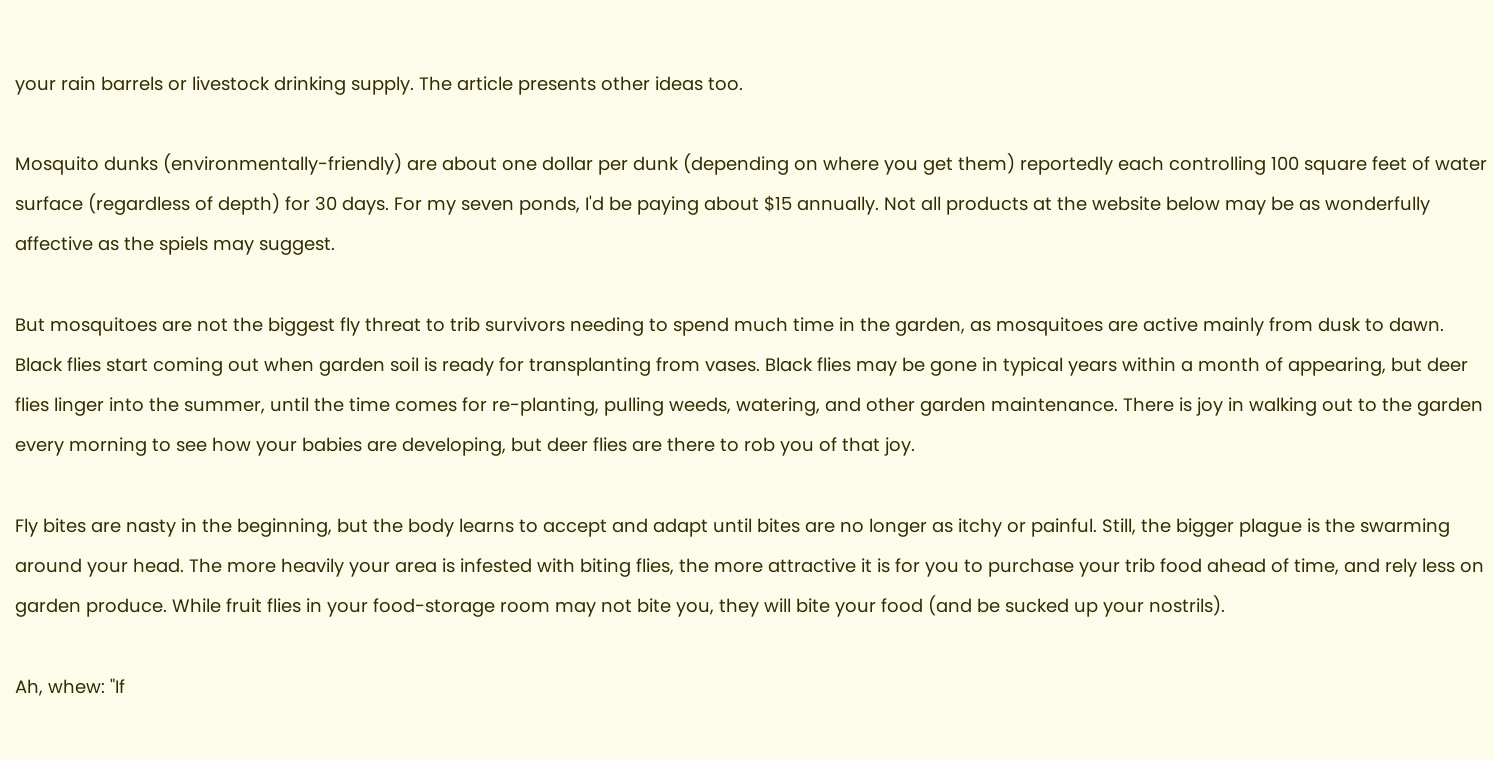your rain barrels or livestock drinking supply. The article presents other ideas too.

Mosquito dunks (environmentally-friendly) are about one dollar per dunk (depending on where you get them) reportedly each controlling 100 square feet of water surface (regardless of depth) for 30 days. For my seven ponds, I'd be paying about $15 annually. Not all products at the website below may be as wonderfully affective as the spiels may suggest.

But mosquitoes are not the biggest fly threat to trib survivors needing to spend much time in the garden, as mosquitoes are active mainly from dusk to dawn. Black flies start coming out when garden soil is ready for transplanting from vases. Black flies may be gone in typical years within a month of appearing, but deer flies linger into the summer, until the time comes for re-planting, pulling weeds, watering, and other garden maintenance. There is joy in walking out to the garden every morning to see how your babies are developing, but deer flies are there to rob you of that joy.

Fly bites are nasty in the beginning, but the body learns to accept and adapt until bites are no longer as itchy or painful. Still, the bigger plague is the swarming around your head. The more heavily your area is infested with biting flies, the more attractive it is for you to purchase your trib food ahead of time, and rely less on garden produce. While fruit flies in your food-storage room may not bite you, they will bite your food (and be sucked up your nostrils).

Ah, whew: "If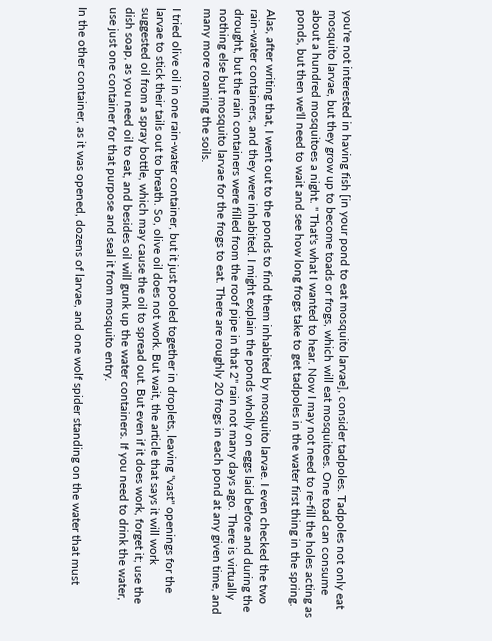you're not interested in having fish [in your pond to eat mosquito larvae], consider tadpoles. Tadpoles not only eat mosquito larvae, but they grow up to become toads or frogs, which will eat mosquitoes. One toad can consume about a hundred mosquitoes a night. " That's what I wanted to hear. Now I may not need to re-fill the holes acting as ponds, but then we'll need to wait and see how long frogs take to get tadpoles in the water first thing in the spring.

Alas, after writing that, I went out to the ponds to find them inhabited by mosquito larvae. I even checked the two rain-water containers, and they were inhabited. I might explain the ponds wholly on eggs laid before and during the drought, but the rain containers were filled from the roof pipe in that 2" rain not many days ago. There is virtually nothing else but mosquito larvae for the frogs to eat. There are roughly 20 frogs in each pond at any given time, and many more roaming the soils.

I tried olive oil in one rain-water container, but it just pooled together in droplets, leaving "vast" openings for the larvae to stick their tails out to breath. So, olive oil does not work. But wait, the article that says it will work suggested oil from a spray bottle, which may cause the oil to spread out. But even if it does work, forget it; use the dish soap, as you need oil to eat, and besides oil will gunk up the water containers. If you need to drink the water, use just one container for that purpose and seal it from mosquito entry.

In the other container, as it was opened, dozens of larvae, and one wolf spider standing on the water that must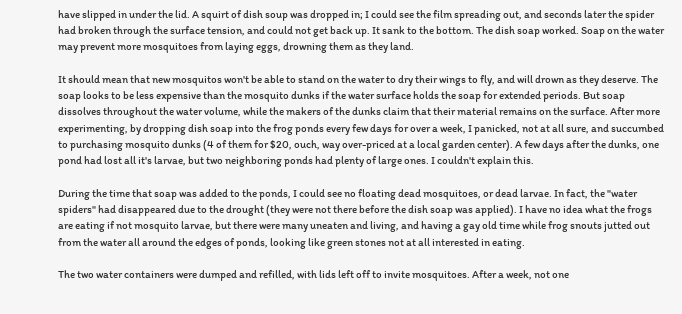have slipped in under the lid. A squirt of dish soup was dropped in; I could see the film spreading out, and seconds later the spider had broken through the surface tension, and could not get back up. It sank to the bottom. The dish soap worked. Soap on the water may prevent more mosquitoes from laying eggs, drowning them as they land.

It should mean that new mosquitos won't be able to stand on the water to dry their wings to fly, and will drown as they deserve. The soap looks to be less expensive than the mosquito dunks if the water surface holds the soap for extended periods. But soap dissolves throughout the water volume, while the makers of the dunks claim that their material remains on the surface. After more experimenting, by dropping dish soap into the frog ponds every few days for over a week, I panicked, not at all sure, and succumbed to purchasing mosquito dunks (4 of them for $20, ouch, way over-priced at a local garden center). A few days after the dunks, one pond had lost all it's larvae, but two neighboring ponds had plenty of large ones. I couldn't explain this.

During the time that soap was added to the ponds, I could see no floating dead mosquitoes, or dead larvae. In fact, the "water spiders" had disappeared due to the drought (they were not there before the dish soap was applied). I have no idea what the frogs are eating if not mosquito larvae, but there were many uneaten and living, and having a gay old time while frog snouts jutted out from the water all around the edges of ponds, looking like green stones not at all interested in eating.

The two water containers were dumped and refilled, with lids left off to invite mosquitoes. After a week, not one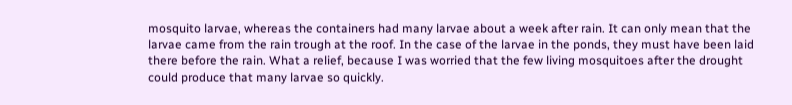mosquito larvae, whereas the containers had many larvae about a week after rain. It can only mean that the larvae came from the rain trough at the roof. In the case of the larvae in the ponds, they must have been laid there before the rain. What a relief, because I was worried that the few living mosquitoes after the drought could produce that many larvae so quickly.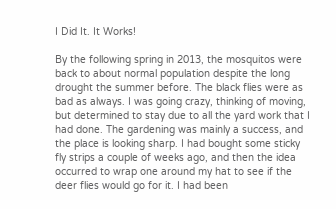I Did It. It Works!

By the following spring in 2013, the mosquitos were back to about normal population despite the long drought the summer before. The black flies were as bad as always. I was going crazy, thinking of moving, but determined to stay due to all the yard work that I had done. The gardening was mainly a success, and the place is looking sharp. I had bought some sticky fly strips a couple of weeks ago, and then the idea occurred to wrap one around my hat to see if the deer flies would go for it. I had been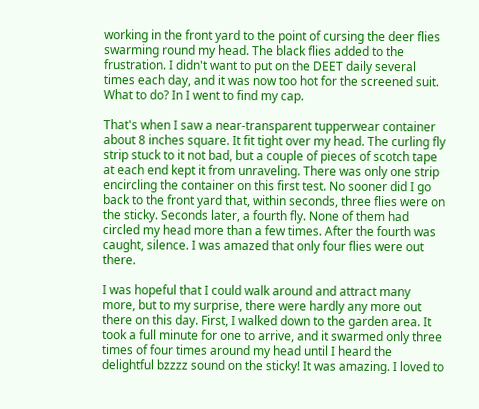working in the front yard to the point of cursing the deer flies swarming round my head. The black flies added to the frustration. I didn't want to put on the DEET daily several times each day, and it was now too hot for the screened suit. What to do? In I went to find my cap.

That's when I saw a near-transparent tupperwear container about 8 inches square. It fit tight over my head. The curling fly strip stuck to it not bad, but a couple of pieces of scotch tape at each end kept it from unraveling. There was only one strip encircling the container on this first test. No sooner did I go back to the front yard that, within seconds, three flies were on the sticky. Seconds later, a fourth fly. None of them had circled my head more than a few times. After the fourth was caught, silence. I was amazed that only four flies were out there.

I was hopeful that I could walk around and attract many more, but to my surprise, there were hardly any more out there on this day. First, I walked down to the garden area. It took a full minute for one to arrive, and it swarmed only three times of four times around my head until I heard the delightful bzzzz sound on the sticky! It was amazing. I loved to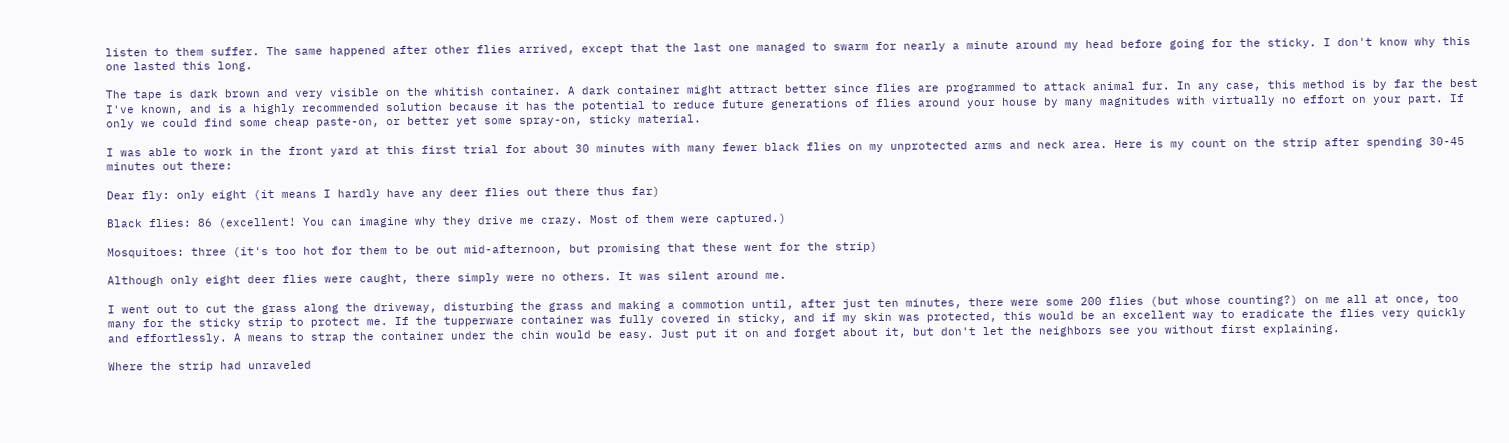listen to them suffer. The same happened after other flies arrived, except that the last one managed to swarm for nearly a minute around my head before going for the sticky. I don't know why this one lasted this long.

The tape is dark brown and very visible on the whitish container. A dark container might attract better since flies are programmed to attack animal fur. In any case, this method is by far the best I've known, and is a highly recommended solution because it has the potential to reduce future generations of flies around your house by many magnitudes with virtually no effort on your part. If only we could find some cheap paste-on, or better yet some spray-on, sticky material.

I was able to work in the front yard at this first trial for about 30 minutes with many fewer black flies on my unprotected arms and neck area. Here is my count on the strip after spending 30-45 minutes out there:

Dear fly: only eight (it means I hardly have any deer flies out there thus far)

Black flies: 86 (excellent! You can imagine why they drive me crazy. Most of them were captured.)

Mosquitoes: three (it's too hot for them to be out mid-afternoon, but promising that these went for the strip)

Although only eight deer flies were caught, there simply were no others. It was silent around me.

I went out to cut the grass along the driveway, disturbing the grass and making a commotion until, after just ten minutes, there were some 200 flies (but whose counting?) on me all at once, too many for the sticky strip to protect me. If the tupperware container was fully covered in sticky, and if my skin was protected, this would be an excellent way to eradicate the flies very quickly and effortlessly. A means to strap the container under the chin would be easy. Just put it on and forget about it, but don't let the neighbors see you without first explaining.

Where the strip had unraveled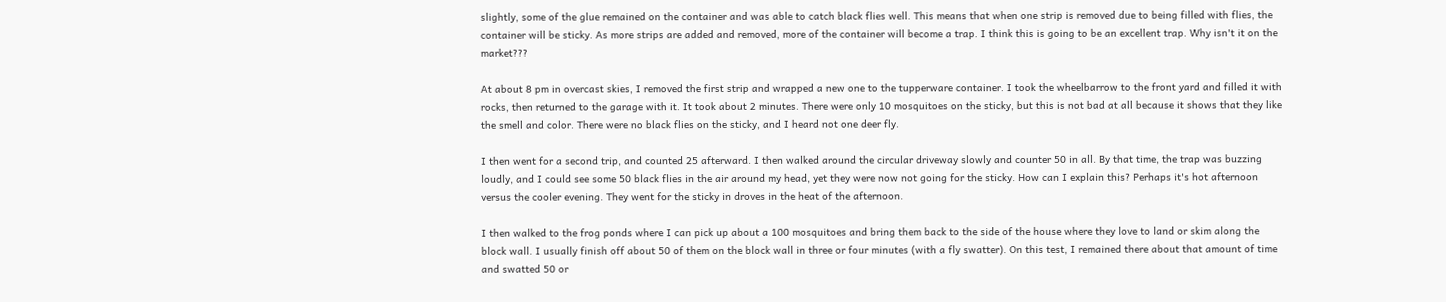slightly, some of the glue remained on the container and was able to catch black flies well. This means that when one strip is removed due to being filled with flies, the container will be sticky. As more strips are added and removed, more of the container will become a trap. I think this is going to be an excellent trap. Why isn't it on the market???

At about 8 pm in overcast skies, I removed the first strip and wrapped a new one to the tupperware container. I took the wheelbarrow to the front yard and filled it with rocks, then returned to the garage with it. It took about 2 minutes. There were only 10 mosquitoes on the sticky, but this is not bad at all because it shows that they like the smell and color. There were no black flies on the sticky, and I heard not one deer fly.

I then went for a second trip, and counted 25 afterward. I then walked around the circular driveway slowly and counter 50 in all. By that time, the trap was buzzing loudly, and I could see some 50 black flies in the air around my head, yet they were now not going for the sticky. How can I explain this? Perhaps it's hot afternoon versus the cooler evening. They went for the sticky in droves in the heat of the afternoon.

I then walked to the frog ponds where I can pick up about a 100 mosquitoes and bring them back to the side of the house where they love to land or skim along the block wall. I usually finish off about 50 of them on the block wall in three or four minutes (with a fly swatter). On this test, I remained there about that amount of time and swatted 50 or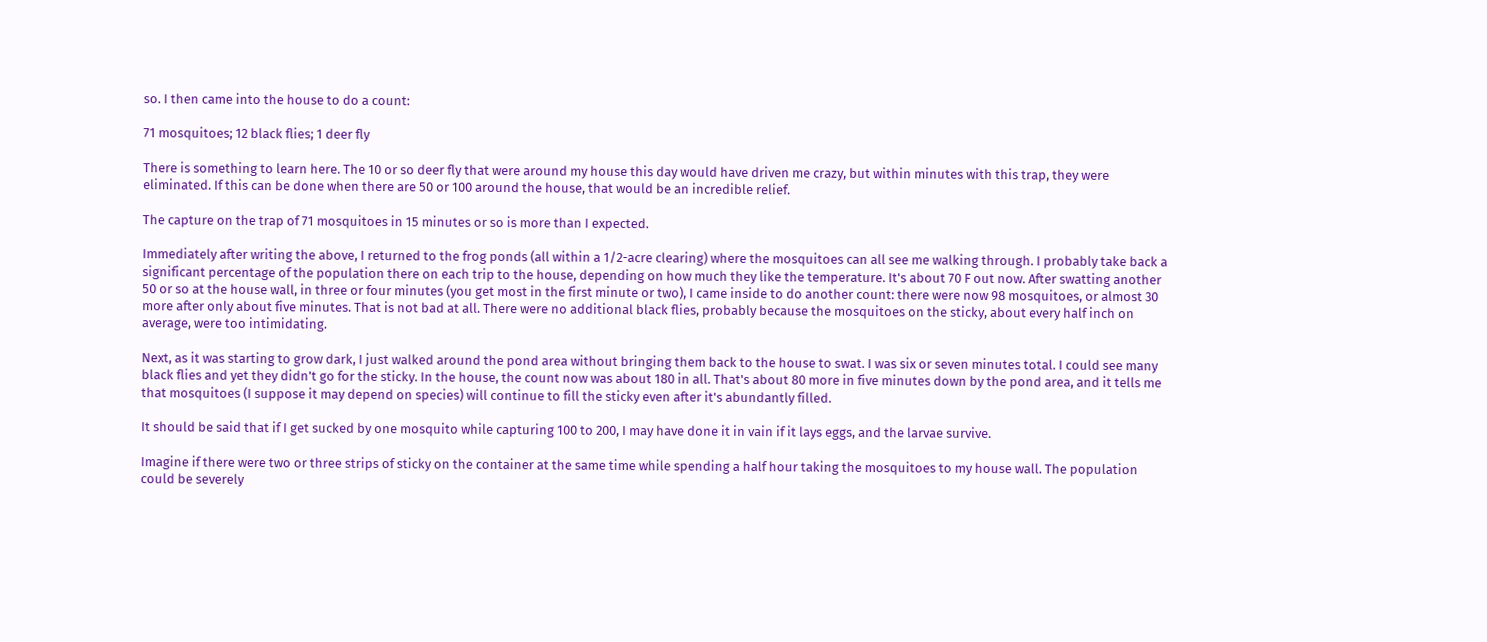so. I then came into the house to do a count:

71 mosquitoes; 12 black flies; 1 deer fly

There is something to learn here. The 10 or so deer fly that were around my house this day would have driven me crazy, but within minutes with this trap, they were eliminated. If this can be done when there are 50 or 100 around the house, that would be an incredible relief.

The capture on the trap of 71 mosquitoes in 15 minutes or so is more than I expected.

Immediately after writing the above, I returned to the frog ponds (all within a 1/2-acre clearing) where the mosquitoes can all see me walking through. I probably take back a significant percentage of the population there on each trip to the house, depending on how much they like the temperature. It's about 70 F out now. After swatting another 50 or so at the house wall, in three or four minutes (you get most in the first minute or two), I came inside to do another count: there were now 98 mosquitoes, or almost 30 more after only about five minutes. That is not bad at all. There were no additional black flies, probably because the mosquitoes on the sticky, about every half inch on average, were too intimidating.

Next, as it was starting to grow dark, I just walked around the pond area without bringing them back to the house to swat. I was six or seven minutes total. I could see many black flies and yet they didn't go for the sticky. In the house, the count now was about 180 in all. That's about 80 more in five minutes down by the pond area, and it tells me that mosquitoes (I suppose it may depend on species) will continue to fill the sticky even after it's abundantly filled.

It should be said that if I get sucked by one mosquito while capturing 100 to 200, I may have done it in vain if it lays eggs, and the larvae survive.

Imagine if there were two or three strips of sticky on the container at the same time while spending a half hour taking the mosquitoes to my house wall. The population could be severely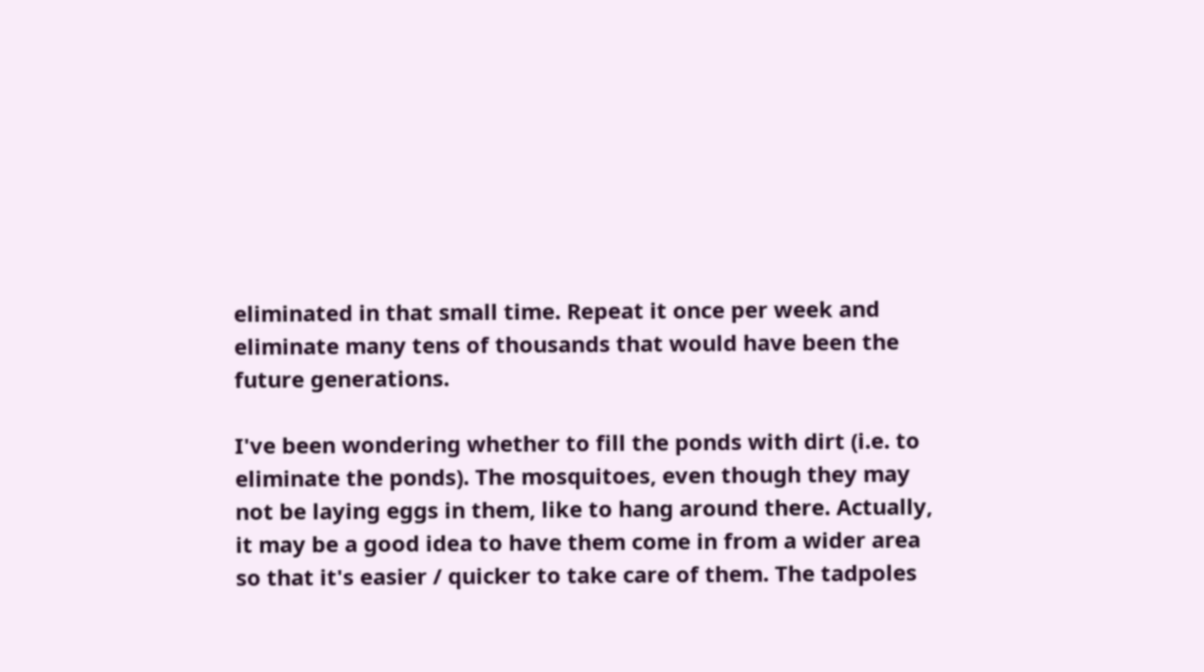eliminated in that small time. Repeat it once per week and eliminate many tens of thousands that would have been the future generations.

I've been wondering whether to fill the ponds with dirt (i.e. to eliminate the ponds). The mosquitoes, even though they may not be laying eggs in them, like to hang around there. Actually, it may be a good idea to have them come in from a wider area so that it's easier / quicker to take care of them. The tadpoles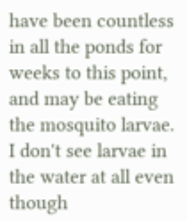have been countless in all the ponds for weeks to this point, and may be eating the mosquito larvae. I don't see larvae in the water at all even though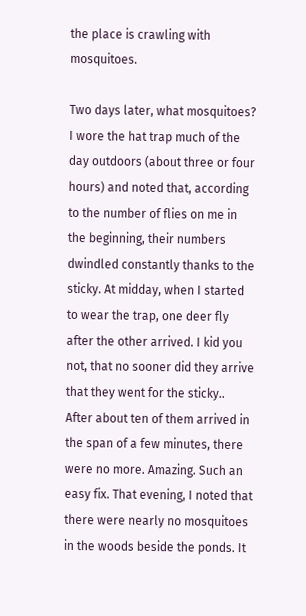the place is crawling with mosquitoes.

Two days later, what mosquitoes? I wore the hat trap much of the day outdoors (about three or four hours) and noted that, according to the number of flies on me in the beginning, their numbers dwindled constantly thanks to the sticky. At midday, when I started to wear the trap, one deer fly after the other arrived. I kid you not, that no sooner did they arrive that they went for the sticky.. After about ten of them arrived in the span of a few minutes, there were no more. Amazing. Such an easy fix. That evening, I noted that there were nearly no mosquitoes in the woods beside the ponds. It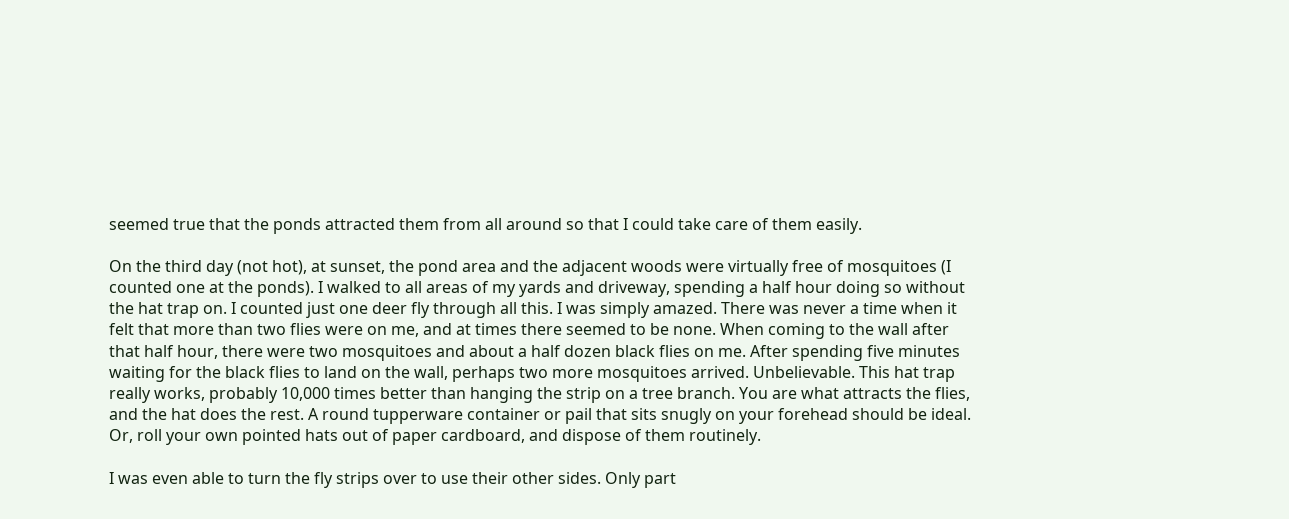seemed true that the ponds attracted them from all around so that I could take care of them easily.

On the third day (not hot), at sunset, the pond area and the adjacent woods were virtually free of mosquitoes (I counted one at the ponds). I walked to all areas of my yards and driveway, spending a half hour doing so without the hat trap on. I counted just one deer fly through all this. I was simply amazed. There was never a time when it felt that more than two flies were on me, and at times there seemed to be none. When coming to the wall after that half hour, there were two mosquitoes and about a half dozen black flies on me. After spending five minutes waiting for the black flies to land on the wall, perhaps two more mosquitoes arrived. Unbelievable. This hat trap really works, probably 10,000 times better than hanging the strip on a tree branch. You are what attracts the flies, and the hat does the rest. A round tupperware container or pail that sits snugly on your forehead should be ideal. Or, roll your own pointed hats out of paper cardboard, and dispose of them routinely.

I was even able to turn the fly strips over to use their other sides. Only part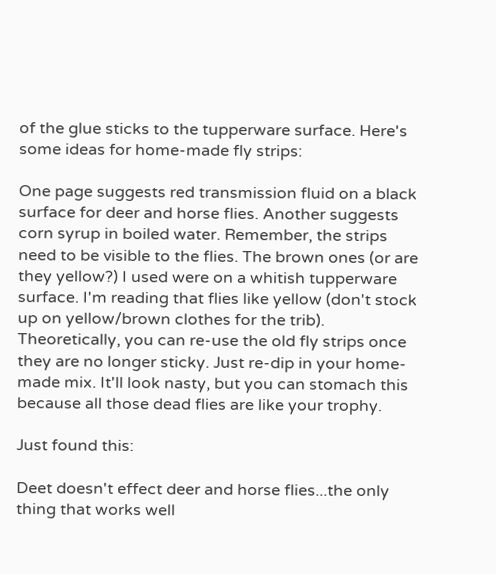of the glue sticks to the tupperware surface. Here's some ideas for home-made fly strips:

One page suggests red transmission fluid on a black surface for deer and horse flies. Another suggests corn syrup in boiled water. Remember, the strips need to be visible to the flies. The brown ones (or are they yellow?) I used were on a whitish tupperware surface. I'm reading that flies like yellow (don't stock up on yellow/brown clothes for the trib). Theoretically, you can re-use the old fly strips once they are no longer sticky. Just re-dip in your home-made mix. It'll look nasty, but you can stomach this because all those dead flies are like your trophy.

Just found this:

Deet doesn't effect deer and horse flies...the only thing that works well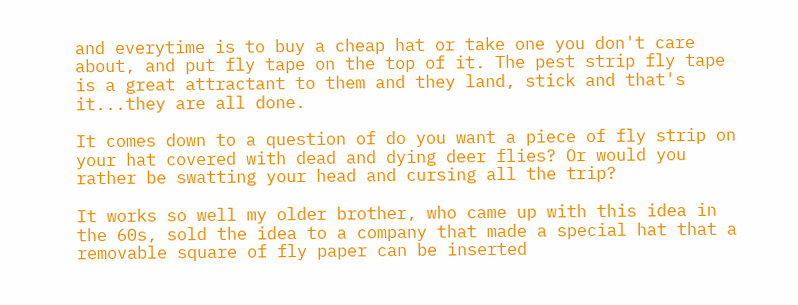and everytime is to buy a cheap hat or take one you don't care about, and put fly tape on the top of it. The pest strip fly tape is a great attractant to them and they land, stick and that's it...they are all done.

It comes down to a question of do you want a piece of fly strip on your hat covered with dead and dying deer flies? Or would you rather be swatting your head and cursing all the trip?

It works so well my older brother, who came up with this idea in the 60s, sold the idea to a company that made a special hat that a removable square of fly paper can be inserted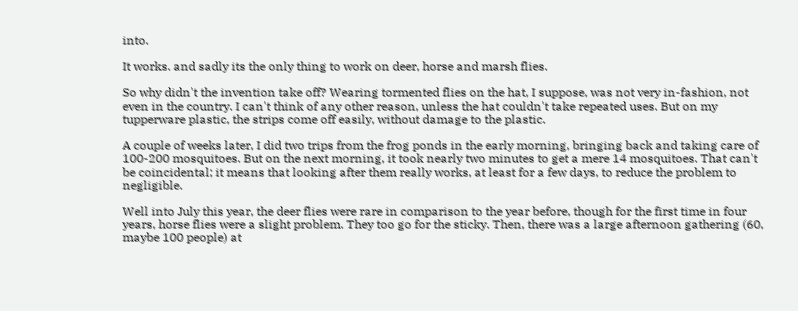into.

It works. and sadly its the only thing to work on deer, horse and marsh flies.

So why didn't the invention take off? Wearing tormented flies on the hat, I suppose, was not very in-fashion, not even in the country. I can't think of any other reason, unless the hat couldn't take repeated uses. But on my tupperware plastic, the strips come off easily, without damage to the plastic.

A couple of weeks later, I did two trips from the frog ponds in the early morning, bringing back and taking care of 100-200 mosquitoes. But on the next morning, it took nearly two minutes to get a mere 14 mosquitoes. That can't be coincidental; it means that looking after them really works, at least for a few days, to reduce the problem to negligible.

Well into July this year, the deer flies were rare in comparison to the year before, though for the first time in four years, horse flies were a slight problem. They too go for the sticky. Then, there was a large afternoon gathering (60, maybe 100 people) at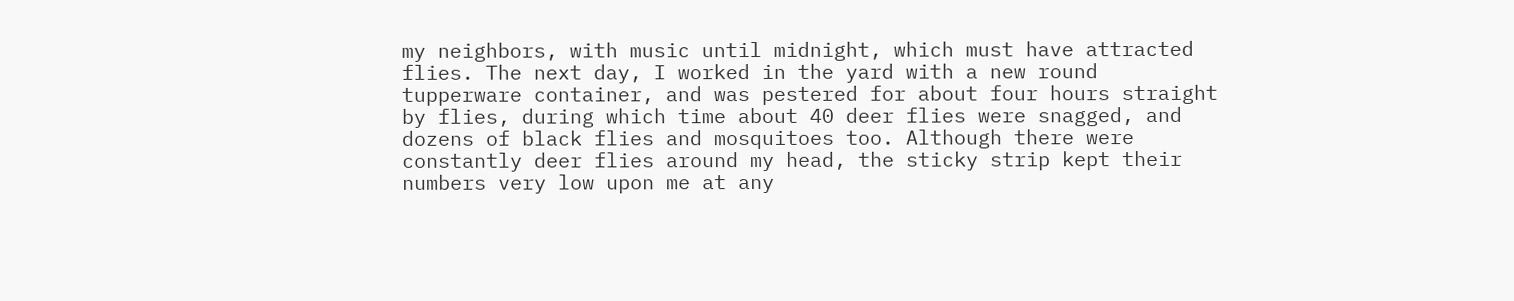my neighbors, with music until midnight, which must have attracted flies. The next day, I worked in the yard with a new round tupperware container, and was pestered for about four hours straight by flies, during which time about 40 deer flies were snagged, and dozens of black flies and mosquitoes too. Although there were constantly deer flies around my head, the sticky strip kept their numbers very low upon me at any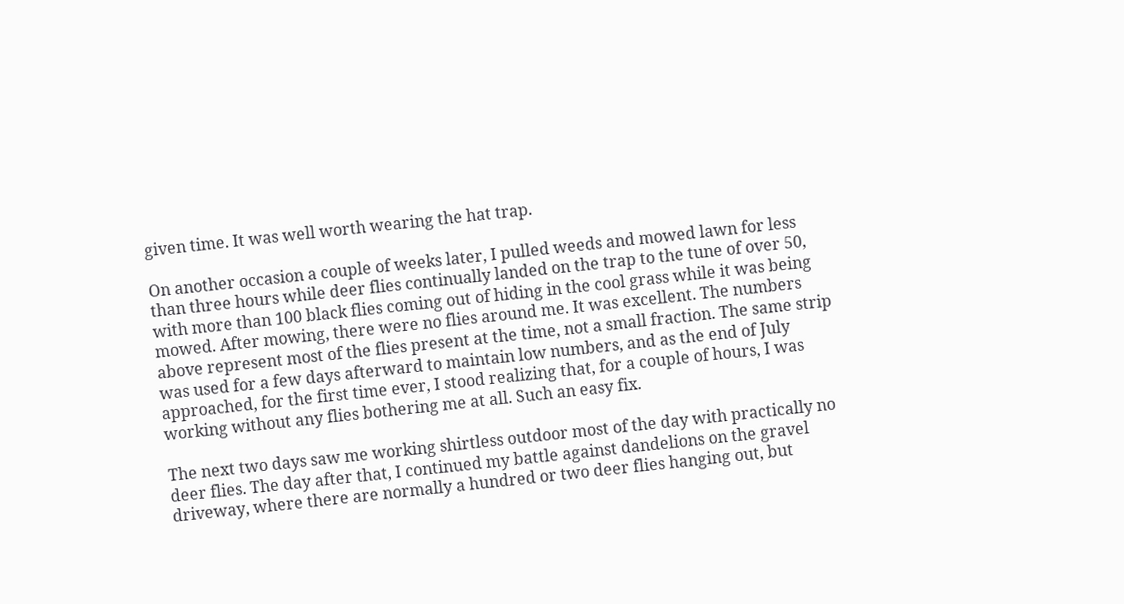given time. It was well worth wearing the hat trap.

On another occasion a couple of weeks later, I pulled weeds and mowed lawn for less than three hours while deer flies continually landed on the trap to the tune of over 50, with more than 100 black flies coming out of hiding in the cool grass while it was being mowed. After mowing, there were no flies around me. It was excellent. The numbers above represent most of the flies present at the time, not a small fraction. The same strip was used for a few days afterward to maintain low numbers, and as the end of July approached, for the first time ever, I stood realizing that, for a couple of hours, I was working without any flies bothering me at all. Such an easy fix.

The next two days saw me working shirtless outdoor most of the day with practically no deer flies. The day after that, I continued my battle against dandelions on the gravel driveway, where there are normally a hundred or two deer flies hanging out, but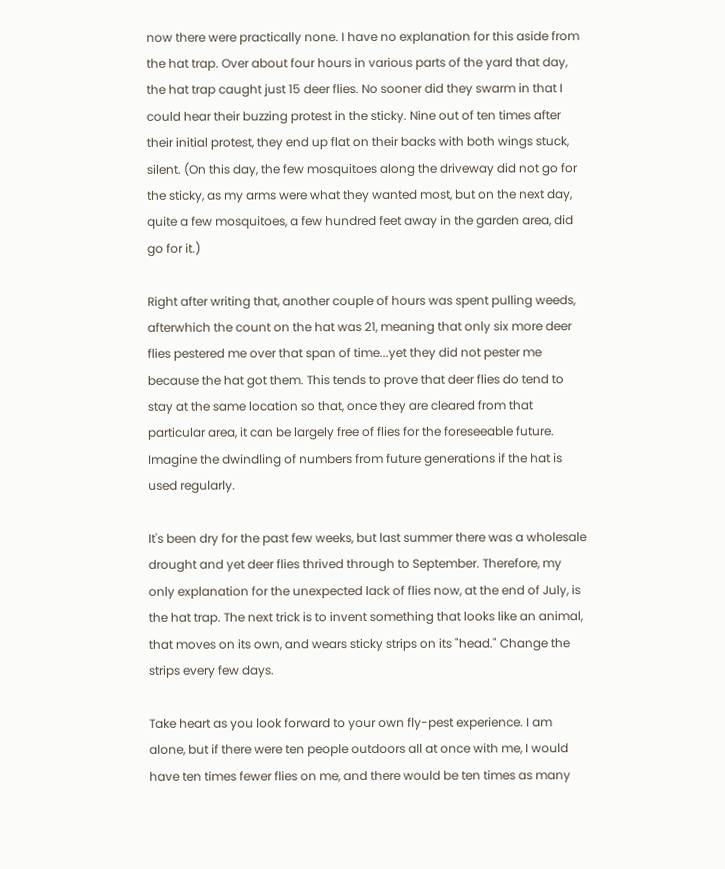now there were practically none. I have no explanation for this aside from the hat trap. Over about four hours in various parts of the yard that day, the hat trap caught just 15 deer flies. No sooner did they swarm in that I could hear their buzzing protest in the sticky. Nine out of ten times after their initial protest, they end up flat on their backs with both wings stuck, silent. (On this day, the few mosquitoes along the driveway did not go for the sticky, as my arms were what they wanted most, but on the next day, quite a few mosquitoes, a few hundred feet away in the garden area, did go for it.)

Right after writing that, another couple of hours was spent pulling weeds, afterwhich the count on the hat was 21, meaning that only six more deer flies pestered me over that span of time...yet they did not pester me because the hat got them. This tends to prove that deer flies do tend to stay at the same location so that, once they are cleared from that particular area, it can be largely free of flies for the foreseeable future. Imagine the dwindling of numbers from future generations if the hat is used regularly.

It's been dry for the past few weeks, but last summer there was a wholesale drought and yet deer flies thrived through to September. Therefore, my only explanation for the unexpected lack of flies now, at the end of July, is the hat trap. The next trick is to invent something that looks like an animal, that moves on its own, and wears sticky strips on its "head." Change the strips every few days.

Take heart as you look forward to your own fly-pest experience. I am alone, but if there were ten people outdoors all at once with me, I would have ten times fewer flies on me, and there would be ten times as many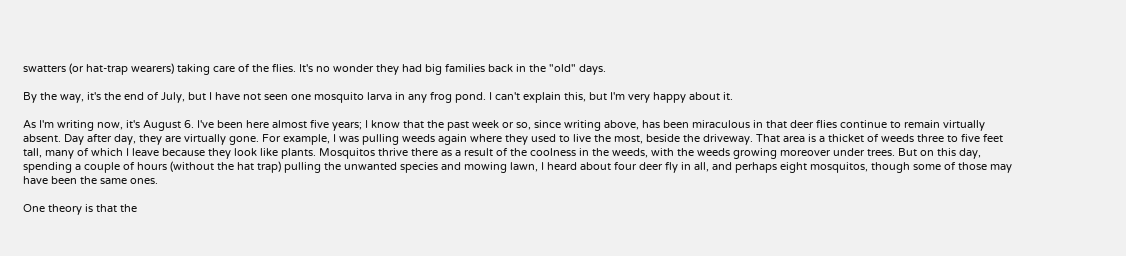swatters (or hat-trap wearers) taking care of the flies. It's no wonder they had big families back in the "old" days.

By the way, it's the end of July, but I have not seen one mosquito larva in any frog pond. I can't explain this, but I'm very happy about it.

As I'm writing now, it's August 6. I've been here almost five years; I know that the past week or so, since writing above, has been miraculous in that deer flies continue to remain virtually absent. Day after day, they are virtually gone. For example, I was pulling weeds again where they used to live the most, beside the driveway. That area is a thicket of weeds three to five feet tall, many of which I leave because they look like plants. Mosquitos thrive there as a result of the coolness in the weeds, with the weeds growing moreover under trees. But on this day, spending a couple of hours (without the hat trap) pulling the unwanted species and mowing lawn, I heard about four deer fly in all, and perhaps eight mosquitos, though some of those may have been the same ones.

One theory is that the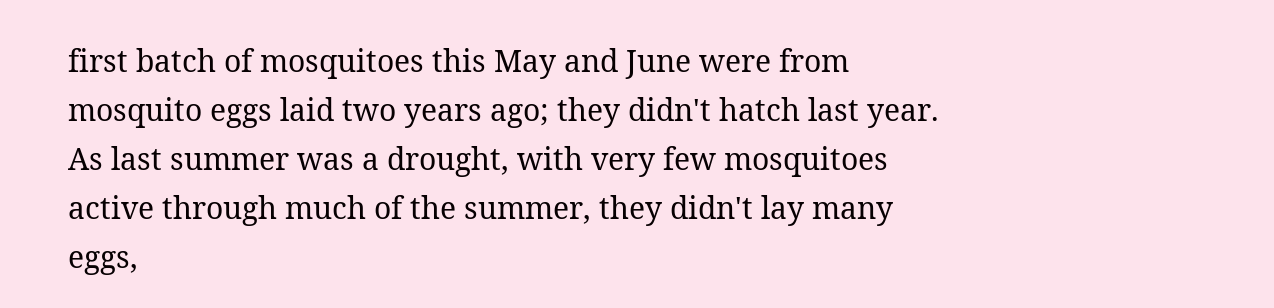first batch of mosquitoes this May and June were from mosquito eggs laid two years ago; they didn't hatch last year. As last summer was a drought, with very few mosquitoes active through much of the summer, they didn't lay many eggs,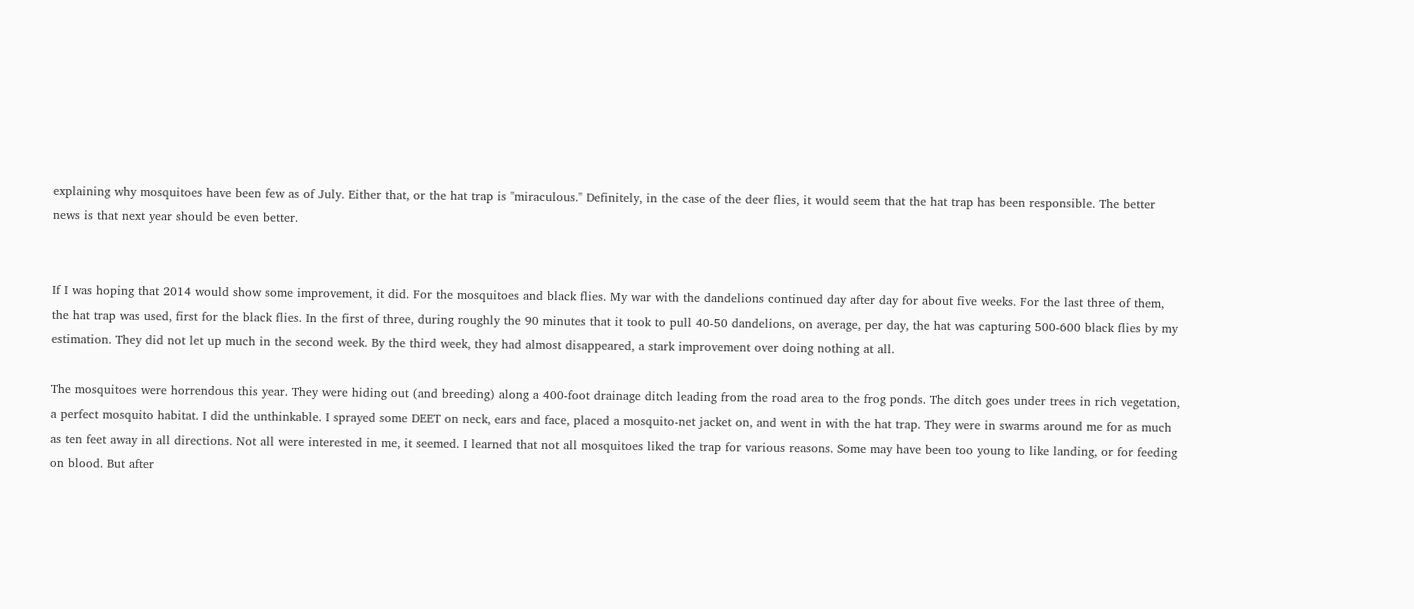explaining why mosquitoes have been few as of July. Either that, or the hat trap is "miraculous." Definitely, in the case of the deer flies, it would seem that the hat trap has been responsible. The better news is that next year should be even better.


If I was hoping that 2014 would show some improvement, it did. For the mosquitoes and black flies. My war with the dandelions continued day after day for about five weeks. For the last three of them, the hat trap was used, first for the black flies. In the first of three, during roughly the 90 minutes that it took to pull 40-50 dandelions, on average, per day, the hat was capturing 500-600 black flies by my estimation. They did not let up much in the second week. By the third week, they had almost disappeared, a stark improvement over doing nothing at all.

The mosquitoes were horrendous this year. They were hiding out (and breeding) along a 400-foot drainage ditch leading from the road area to the frog ponds. The ditch goes under trees in rich vegetation, a perfect mosquito habitat. I did the unthinkable. I sprayed some DEET on neck, ears and face, placed a mosquito-net jacket on, and went in with the hat trap. They were in swarms around me for as much as ten feet away in all directions. Not all were interested in me, it seemed. I learned that not all mosquitoes liked the trap for various reasons. Some may have been too young to like landing, or for feeding on blood. But after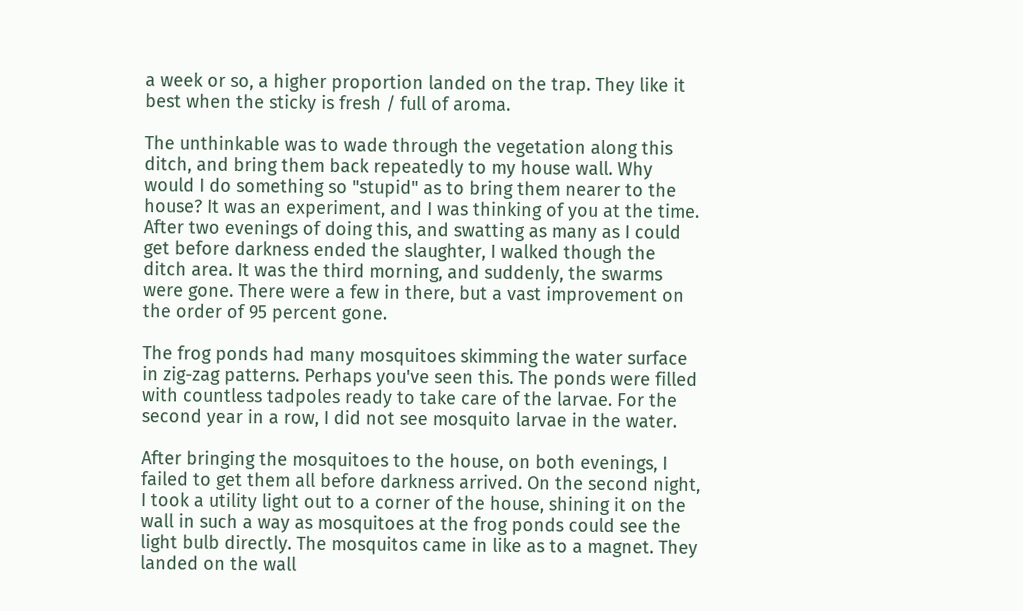a week or so, a higher proportion landed on the trap. They like it best when the sticky is fresh / full of aroma.

The unthinkable was to wade through the vegetation along this ditch, and bring them back repeatedly to my house wall. Why would I do something so "stupid" as to bring them nearer to the house? It was an experiment, and I was thinking of you at the time. After two evenings of doing this, and swatting as many as I could get before darkness ended the slaughter, I walked though the ditch area. It was the third morning, and suddenly, the swarms were gone. There were a few in there, but a vast improvement on the order of 95 percent gone.

The frog ponds had many mosquitoes skimming the water surface in zig-zag patterns. Perhaps you've seen this. The ponds were filled with countless tadpoles ready to take care of the larvae. For the second year in a row, I did not see mosquito larvae in the water.

After bringing the mosquitoes to the house, on both evenings, I failed to get them all before darkness arrived. On the second night, I took a utility light out to a corner of the house, shining it on the wall in such a way as mosquitoes at the frog ponds could see the light bulb directly. The mosquitos came in like as to a magnet. They landed on the wall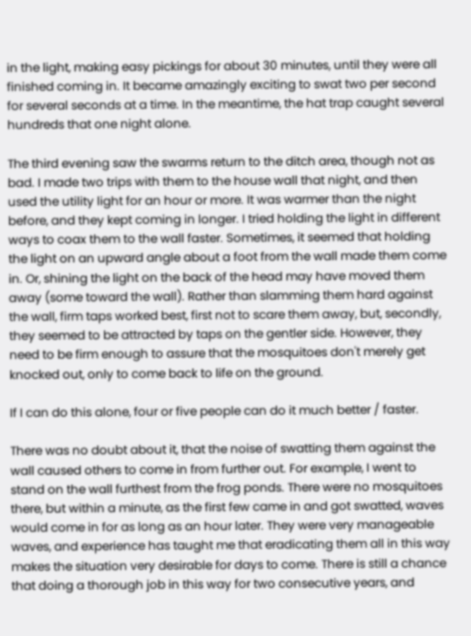in the light, making easy pickings for about 30 minutes, until they were all finished coming in. It became amazingly exciting to swat two per second for several seconds at a time. In the meantime, the hat trap caught several hundreds that one night alone.

The third evening saw the swarms return to the ditch area, though not as bad. I made two trips with them to the house wall that night, and then used the utility light for an hour or more. It was warmer than the night before, and they kept coming in longer. I tried holding the light in different ways to coax them to the wall faster. Sometimes, it seemed that holding the light on an upward angle about a foot from the wall made them come in. Or, shining the light on the back of the head may have moved them away (some toward the wall). Rather than slamming them hard against the wall, firm taps worked best, first not to scare them away, but, secondly, they seemed to be attracted by taps on the gentler side. However, they need to be firm enough to assure that the mosquitoes don't merely get knocked out, only to come back to life on the ground.

If I can do this alone, four or five people can do it much better / faster.

There was no doubt about it, that the noise of swatting them against the wall caused others to come in from further out. For example, I went to stand on the wall furthest from the frog ponds. There were no mosquitoes there, but within a minute, as the first few came in and got swatted, waves would come in for as long as an hour later. They were very manageable waves, and experience has taught me that eradicating them all in this way makes the situation very desirable for days to come. There is still a chance that doing a thorough job in this way for two consecutive years, and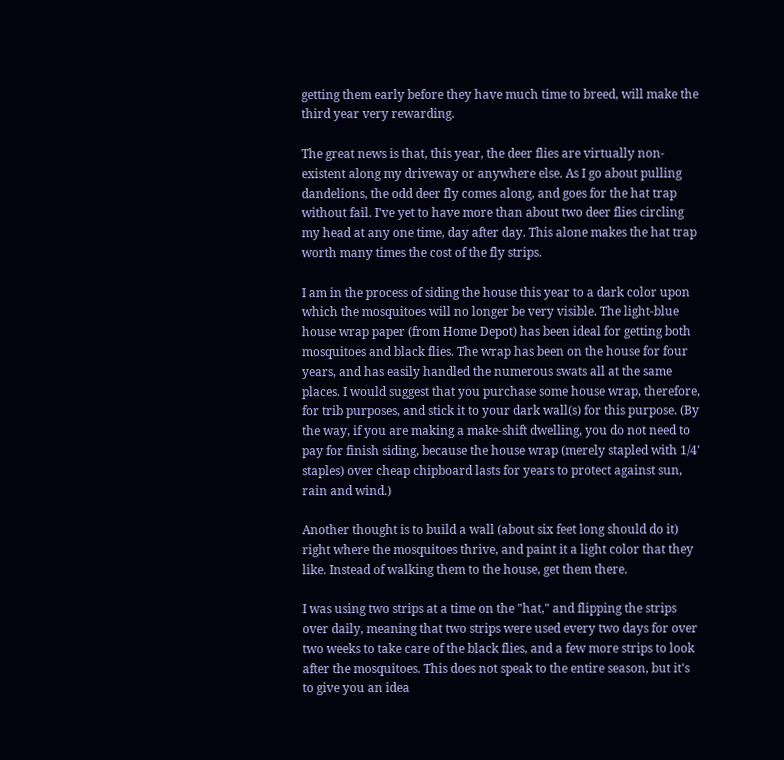getting them early before they have much time to breed, will make the third year very rewarding.

The great news is that, this year, the deer flies are virtually non-existent along my driveway or anywhere else. As I go about pulling dandelions, the odd deer fly comes along, and goes for the hat trap without fail. I've yet to have more than about two deer flies circling my head at any one time, day after day. This alone makes the hat trap worth many times the cost of the fly strips.

I am in the process of siding the house this year to a dark color upon which the mosquitoes will no longer be very visible. The light-blue house wrap paper (from Home Depot) has been ideal for getting both mosquitoes and black flies. The wrap has been on the house for four years, and has easily handled the numerous swats all at the same places. I would suggest that you purchase some house wrap, therefore, for trib purposes, and stick it to your dark wall(s) for this purpose. (By the way, if you are making a make-shift dwelling, you do not need to pay for finish siding, because the house wrap (merely stapled with 1/4' staples) over cheap chipboard lasts for years to protect against sun, rain and wind.)

Another thought is to build a wall (about six feet long should do it) right where the mosquitoes thrive, and paint it a light color that they like. Instead of walking them to the house, get them there.

I was using two strips at a time on the "hat," and flipping the strips over daily, meaning that two strips were used every two days for over two weeks to take care of the black flies, and a few more strips to look after the mosquitoes. This does not speak to the entire season, but it's to give you an idea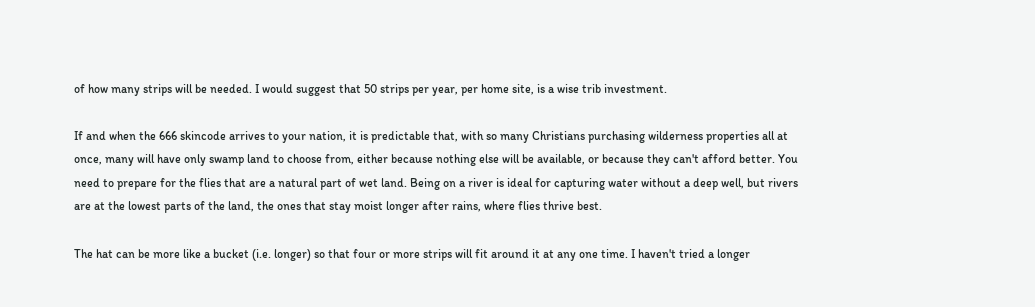of how many strips will be needed. I would suggest that 50 strips per year, per home site, is a wise trib investment.

If and when the 666 skincode arrives to your nation, it is predictable that, with so many Christians purchasing wilderness properties all at once, many will have only swamp land to choose from, either because nothing else will be available, or because they can't afford better. You need to prepare for the flies that are a natural part of wet land. Being on a river is ideal for capturing water without a deep well, but rivers are at the lowest parts of the land, the ones that stay moist longer after rains, where flies thrive best.

The hat can be more like a bucket (i.e. longer) so that four or more strips will fit around it at any one time. I haven't tried a longer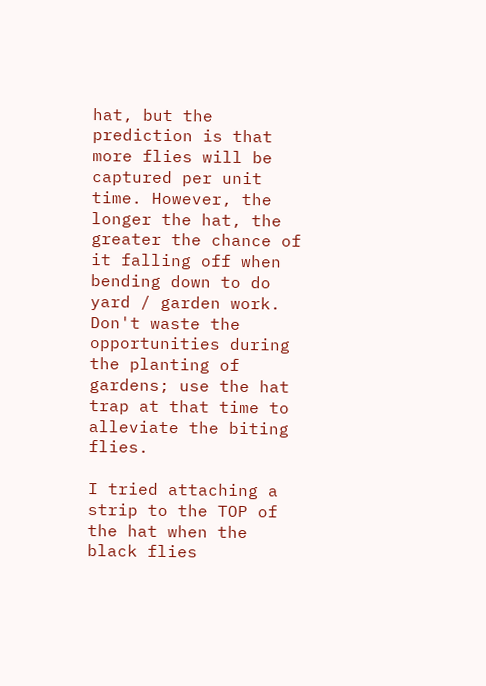hat, but the prediction is that more flies will be captured per unit time. However, the longer the hat, the greater the chance of it falling off when bending down to do yard / garden work. Don't waste the opportunities during the planting of gardens; use the hat trap at that time to alleviate the biting flies.

I tried attaching a strip to the TOP of the hat when the black flies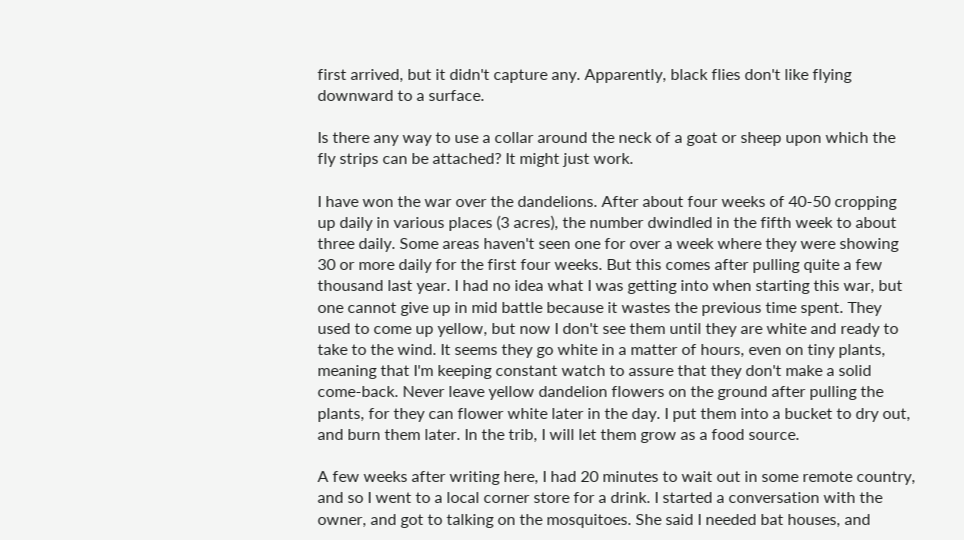first arrived, but it didn't capture any. Apparently, black flies don't like flying downward to a surface.

Is there any way to use a collar around the neck of a goat or sheep upon which the fly strips can be attached? It might just work.

I have won the war over the dandelions. After about four weeks of 40-50 cropping up daily in various places (3 acres), the number dwindled in the fifth week to about three daily. Some areas haven't seen one for over a week where they were showing 30 or more daily for the first four weeks. But this comes after pulling quite a few thousand last year. I had no idea what I was getting into when starting this war, but one cannot give up in mid battle because it wastes the previous time spent. They used to come up yellow, but now I don't see them until they are white and ready to take to the wind. It seems they go white in a matter of hours, even on tiny plants, meaning that I'm keeping constant watch to assure that they don't make a solid come-back. Never leave yellow dandelion flowers on the ground after pulling the plants, for they can flower white later in the day. I put them into a bucket to dry out, and burn them later. In the trib, I will let them grow as a food source.

A few weeks after writing here, I had 20 minutes to wait out in some remote country, and so I went to a local corner store for a drink. I started a conversation with the owner, and got to talking on the mosquitoes. She said I needed bat houses, and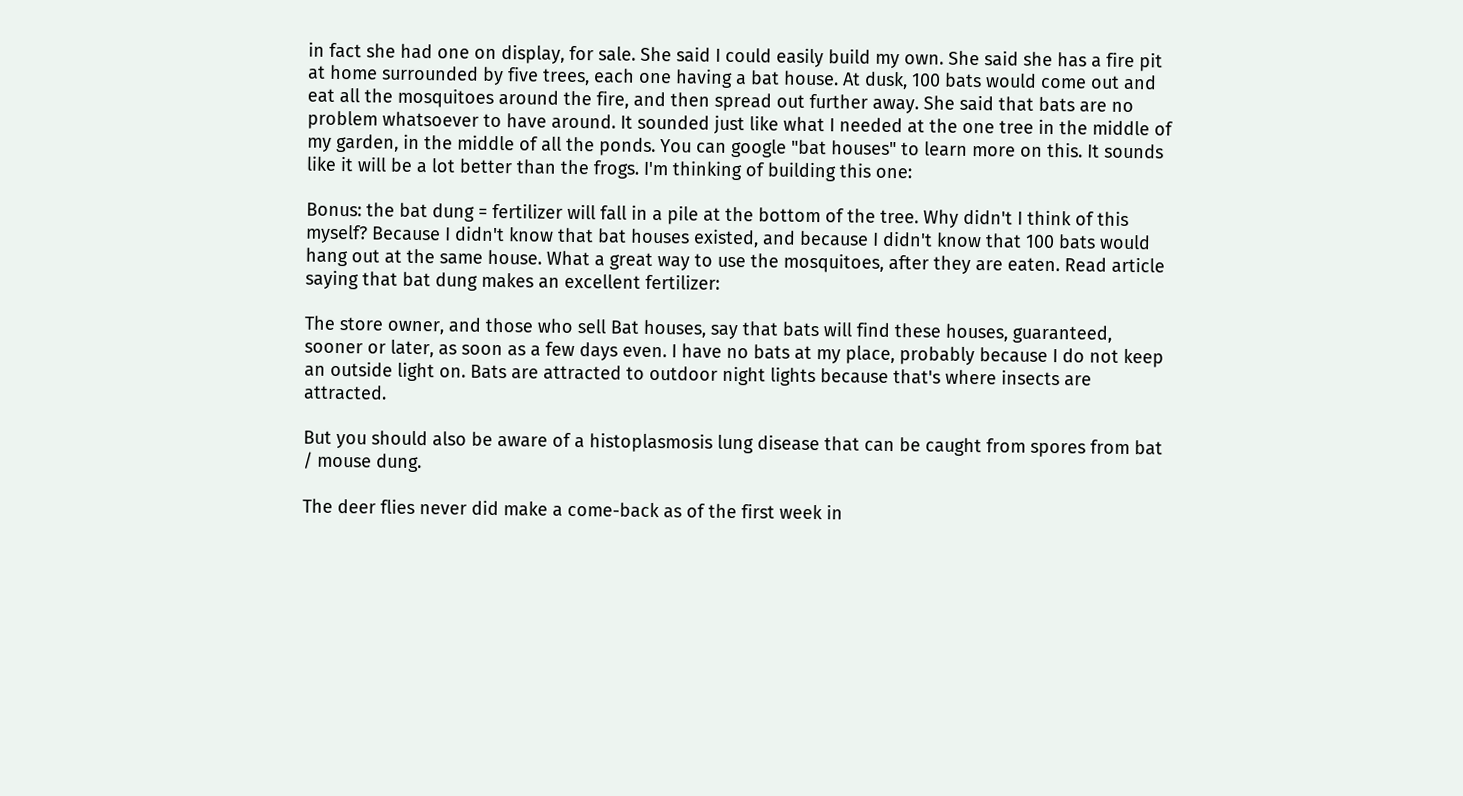in fact she had one on display, for sale. She said I could easily build my own. She said she has a fire pit at home surrounded by five trees, each one having a bat house. At dusk, 100 bats would come out and eat all the mosquitoes around the fire, and then spread out further away. She said that bats are no problem whatsoever to have around. It sounded just like what I needed at the one tree in the middle of my garden, in the middle of all the ponds. You can google "bat houses" to learn more on this. It sounds like it will be a lot better than the frogs. I'm thinking of building this one:

Bonus: the bat dung = fertilizer will fall in a pile at the bottom of the tree. Why didn't I think of this myself? Because I didn't know that bat houses existed, and because I didn't know that 100 bats would hang out at the same house. What a great way to use the mosquitoes, after they are eaten. Read article saying that bat dung makes an excellent fertilizer:

The store owner, and those who sell Bat houses, say that bats will find these houses, guaranteed, sooner or later, as soon as a few days even. I have no bats at my place, probably because I do not keep an outside light on. Bats are attracted to outdoor night lights because that's where insects are attracted.

But you should also be aware of a histoplasmosis lung disease that can be caught from spores from bat / mouse dung.

The deer flies never did make a come-back as of the first week in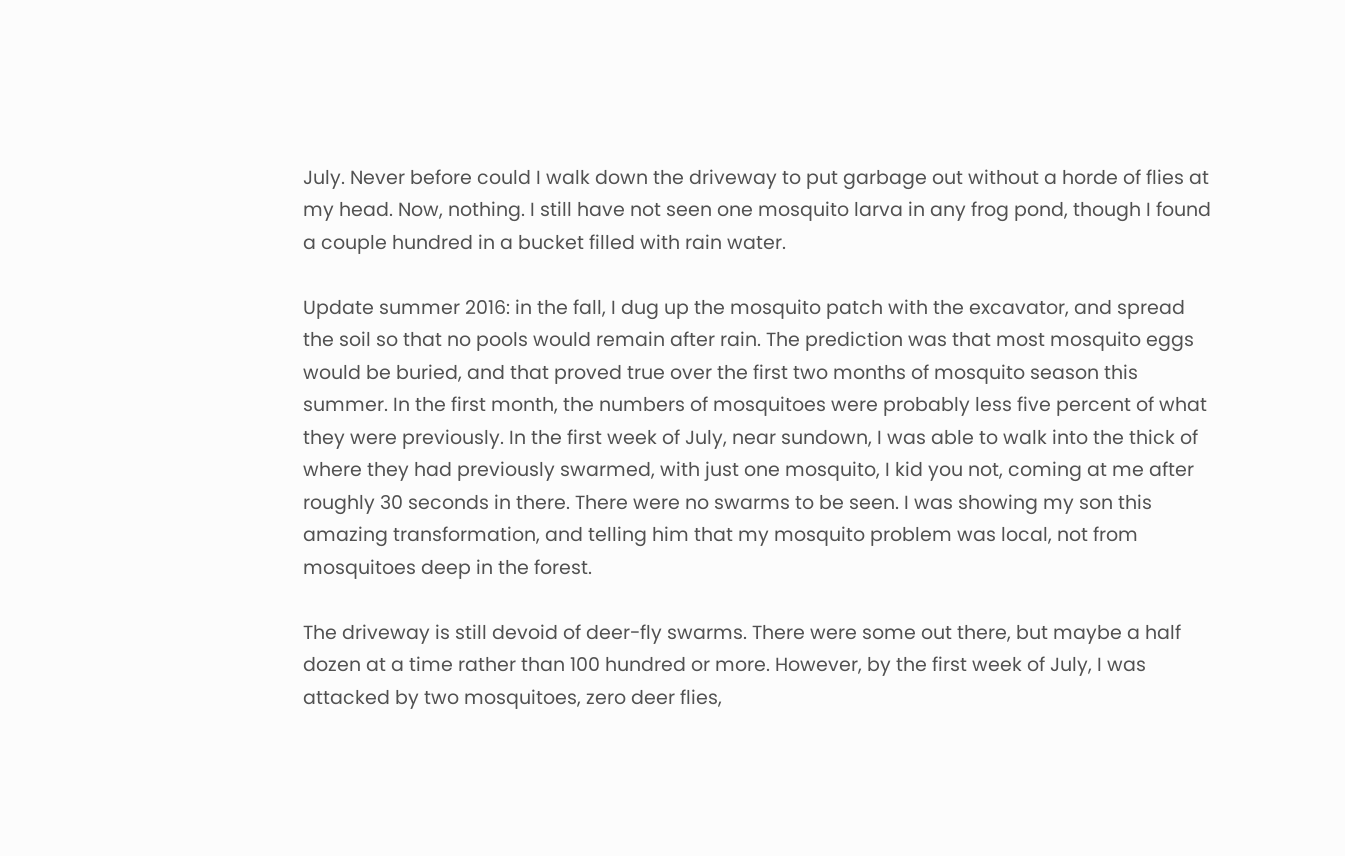July. Never before could I walk down the driveway to put garbage out without a horde of flies at my head. Now, nothing. I still have not seen one mosquito larva in any frog pond, though I found a couple hundred in a bucket filled with rain water.

Update summer 2016: in the fall, I dug up the mosquito patch with the excavator, and spread the soil so that no pools would remain after rain. The prediction was that most mosquito eggs would be buried, and that proved true over the first two months of mosquito season this summer. In the first month, the numbers of mosquitoes were probably less five percent of what they were previously. In the first week of July, near sundown, I was able to walk into the thick of where they had previously swarmed, with just one mosquito, I kid you not, coming at me after roughly 30 seconds in there. There were no swarms to be seen. I was showing my son this amazing transformation, and telling him that my mosquito problem was local, not from mosquitoes deep in the forest.

The driveway is still devoid of deer-fly swarms. There were some out there, but maybe a half dozen at a time rather than 100 hundred or more. However, by the first week of July, I was attacked by two mosquitoes, zero deer flies,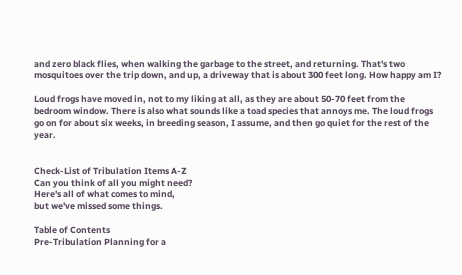and zero black flies, when walking the garbage to the street, and returning. That's two mosquitoes over the trip down, and up, a driveway that is about 300 feet long. How happy am I?

Loud frogs have moved in, not to my liking at all, as they are about 50-70 feet from the bedroom window. There is also what sounds like a toad species that annoys me. The loud frogs go on for about six weeks, in breeding season, I assume, and then go quiet for the rest of the year.


Check-List of Tribulation Items A-Z
Can you think of all you might need?
Here's all of what comes to mind,
but we've missed some things.

Table of Contents
Pre-Tribulation Planning for a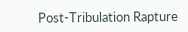Post-Tribulation Rapture